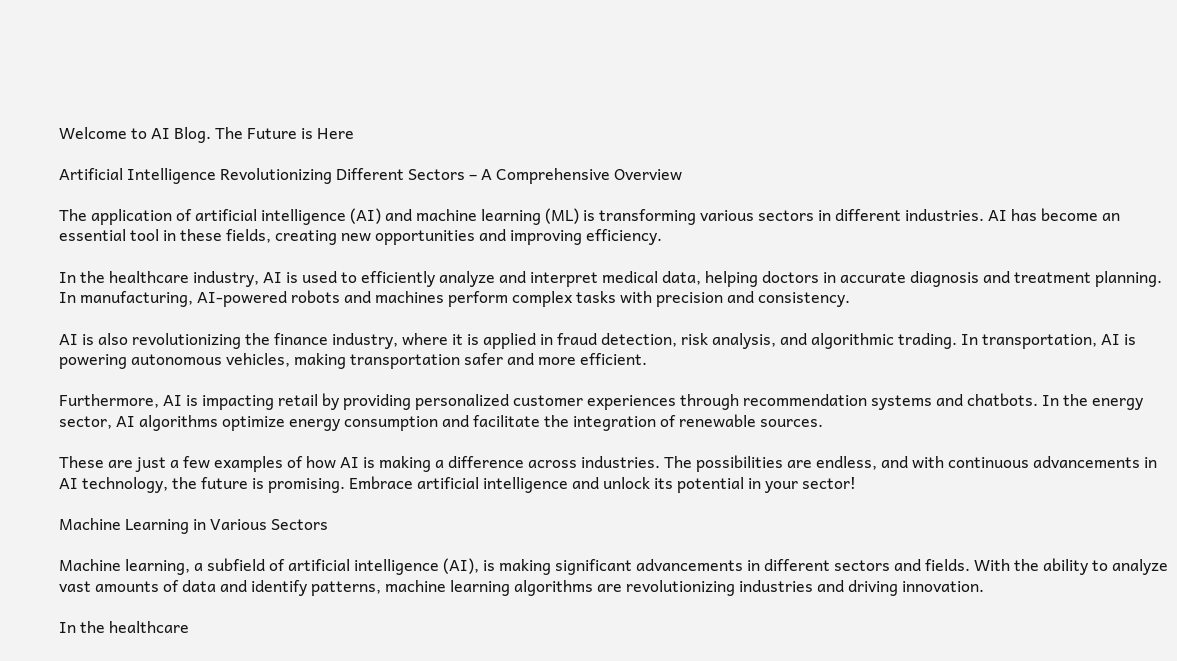Welcome to AI Blog. The Future is Here

Artificial Intelligence Revolutionizing Different Sectors – A Comprehensive Overview

The application of artificial intelligence (AI) and machine learning (ML) is transforming various sectors in different industries. AI has become an essential tool in these fields, creating new opportunities and improving efficiency.

In the healthcare industry, AI is used to efficiently analyze and interpret medical data, helping doctors in accurate diagnosis and treatment planning. In manufacturing, AI-powered robots and machines perform complex tasks with precision and consistency.

AI is also revolutionizing the finance industry, where it is applied in fraud detection, risk analysis, and algorithmic trading. In transportation, AI is powering autonomous vehicles, making transportation safer and more efficient.

Furthermore, AI is impacting retail by providing personalized customer experiences through recommendation systems and chatbots. In the energy sector, AI algorithms optimize energy consumption and facilitate the integration of renewable sources.

These are just a few examples of how AI is making a difference across industries. The possibilities are endless, and with continuous advancements in AI technology, the future is promising. Embrace artificial intelligence and unlock its potential in your sector!

Machine Learning in Various Sectors

Machine learning, a subfield of artificial intelligence (AI), is making significant advancements in different sectors and fields. With the ability to analyze vast amounts of data and identify patterns, machine learning algorithms are revolutionizing industries and driving innovation.

In the healthcare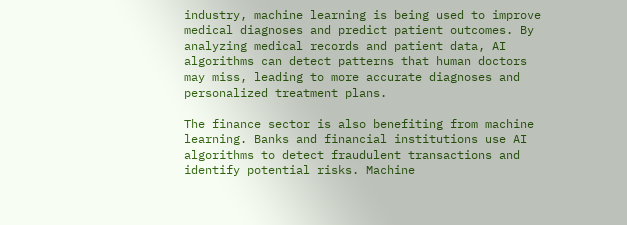industry, machine learning is being used to improve medical diagnoses and predict patient outcomes. By analyzing medical records and patient data, AI algorithms can detect patterns that human doctors may miss, leading to more accurate diagnoses and personalized treatment plans.

The finance sector is also benefiting from machine learning. Banks and financial institutions use AI algorithms to detect fraudulent transactions and identify potential risks. Machine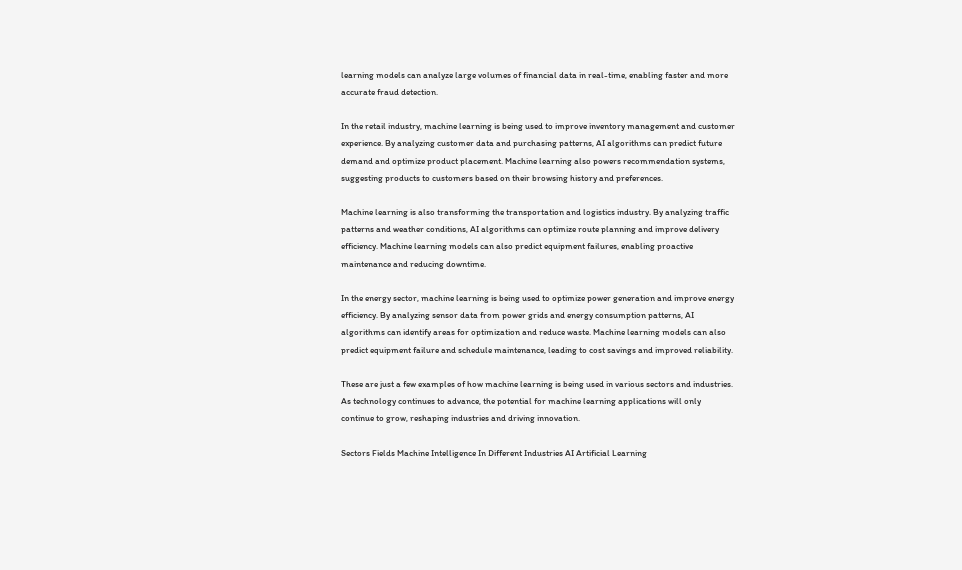learning models can analyze large volumes of financial data in real-time, enabling faster and more accurate fraud detection.

In the retail industry, machine learning is being used to improve inventory management and customer experience. By analyzing customer data and purchasing patterns, AI algorithms can predict future demand and optimize product placement. Machine learning also powers recommendation systems, suggesting products to customers based on their browsing history and preferences.

Machine learning is also transforming the transportation and logistics industry. By analyzing traffic patterns and weather conditions, AI algorithms can optimize route planning and improve delivery efficiency. Machine learning models can also predict equipment failures, enabling proactive maintenance and reducing downtime.

In the energy sector, machine learning is being used to optimize power generation and improve energy efficiency. By analyzing sensor data from power grids and energy consumption patterns, AI algorithms can identify areas for optimization and reduce waste. Machine learning models can also predict equipment failure and schedule maintenance, leading to cost savings and improved reliability.

These are just a few examples of how machine learning is being used in various sectors and industries. As technology continues to advance, the potential for machine learning applications will only continue to grow, reshaping industries and driving innovation.

Sectors Fields Machine Intelligence In Different Industries AI Artificial Learning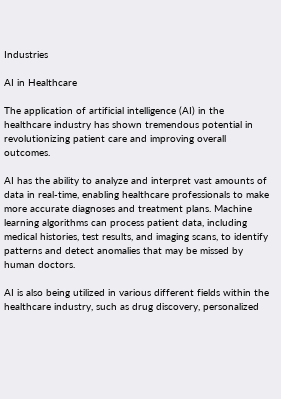Industries

AI in Healthcare

The application of artificial intelligence (AI) in the healthcare industry has shown tremendous potential in revolutionizing patient care and improving overall outcomes.

AI has the ability to analyze and interpret vast amounts of data in real-time, enabling healthcare professionals to make more accurate diagnoses and treatment plans. Machine learning algorithms can process patient data, including medical histories, test results, and imaging scans, to identify patterns and detect anomalies that may be missed by human doctors.

AI is also being utilized in various different fields within the healthcare industry, such as drug discovery, personalized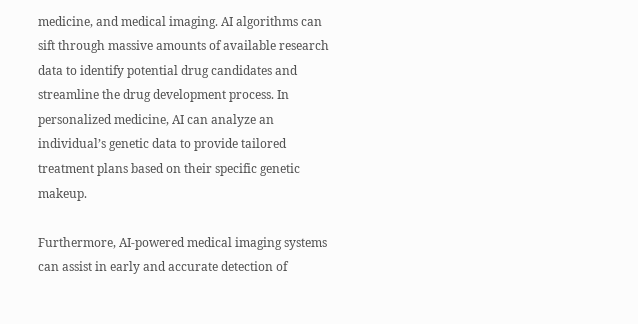medicine, and medical imaging. AI algorithms can sift through massive amounts of available research data to identify potential drug candidates and streamline the drug development process. In personalized medicine, AI can analyze an individual’s genetic data to provide tailored treatment plans based on their specific genetic makeup.

Furthermore, AI-powered medical imaging systems can assist in early and accurate detection of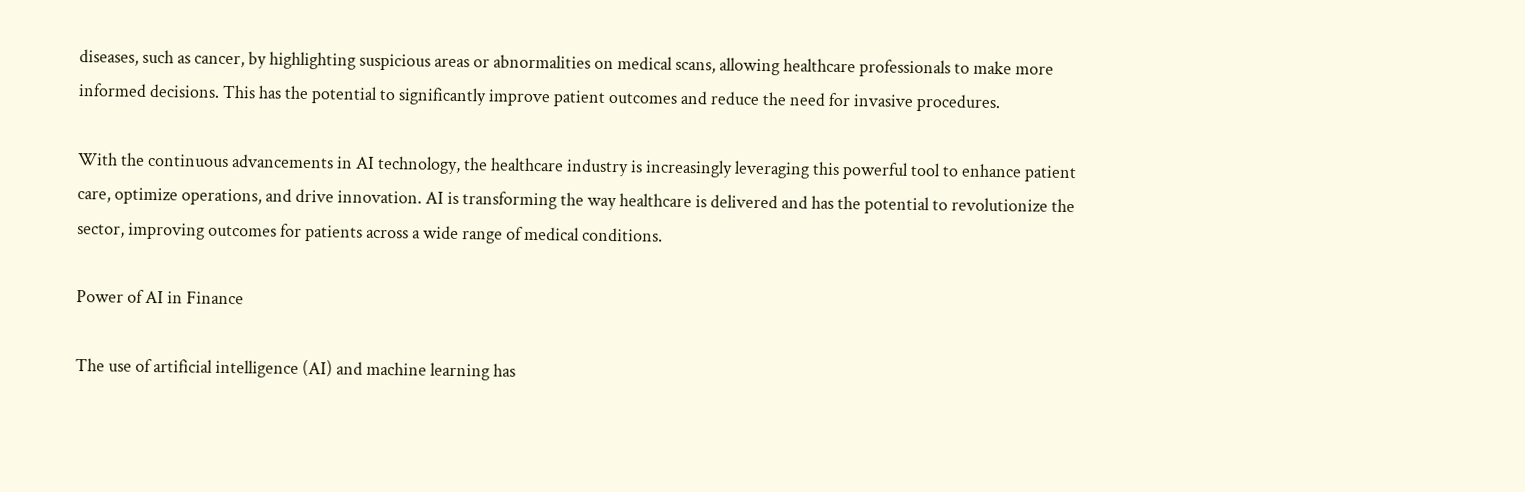diseases, such as cancer, by highlighting suspicious areas or abnormalities on medical scans, allowing healthcare professionals to make more informed decisions. This has the potential to significantly improve patient outcomes and reduce the need for invasive procedures.

With the continuous advancements in AI technology, the healthcare industry is increasingly leveraging this powerful tool to enhance patient care, optimize operations, and drive innovation. AI is transforming the way healthcare is delivered and has the potential to revolutionize the sector, improving outcomes for patients across a wide range of medical conditions.

Power of AI in Finance

The use of artificial intelligence (AI) and machine learning has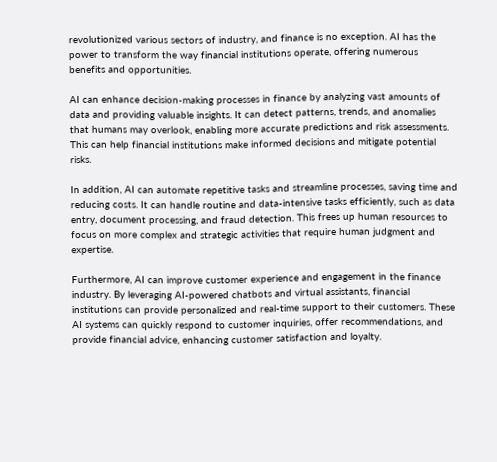revolutionized various sectors of industry, and finance is no exception. AI has the power to transform the way financial institutions operate, offering numerous benefits and opportunities.

AI can enhance decision-making processes in finance by analyzing vast amounts of data and providing valuable insights. It can detect patterns, trends, and anomalies that humans may overlook, enabling more accurate predictions and risk assessments. This can help financial institutions make informed decisions and mitigate potential risks.

In addition, AI can automate repetitive tasks and streamline processes, saving time and reducing costs. It can handle routine and data-intensive tasks efficiently, such as data entry, document processing, and fraud detection. This frees up human resources to focus on more complex and strategic activities that require human judgment and expertise.

Furthermore, AI can improve customer experience and engagement in the finance industry. By leveraging AI-powered chatbots and virtual assistants, financial institutions can provide personalized and real-time support to their customers. These AI systems can quickly respond to customer inquiries, offer recommendations, and provide financial advice, enhancing customer satisfaction and loyalty.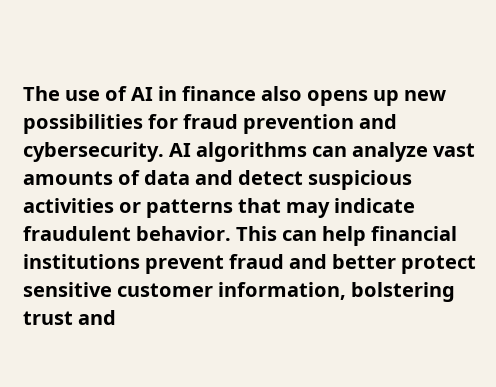The use of AI in finance also opens up new possibilities for fraud prevention and cybersecurity. AI algorithms can analyze vast amounts of data and detect suspicious activities or patterns that may indicate fraudulent behavior. This can help financial institutions prevent fraud and better protect sensitive customer information, bolstering trust and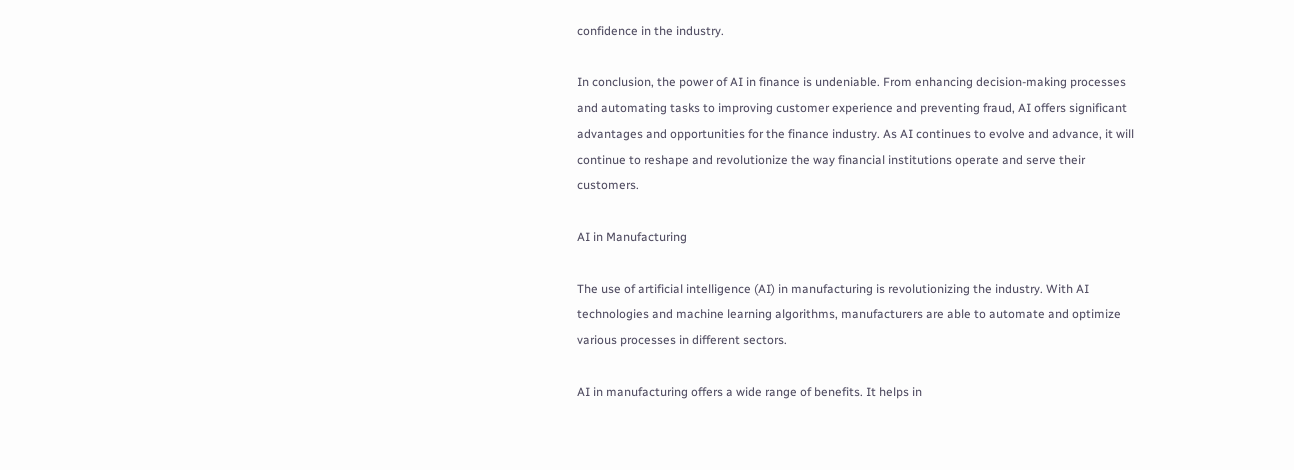confidence in the industry.

In conclusion, the power of AI in finance is undeniable. From enhancing decision-making processes and automating tasks to improving customer experience and preventing fraud, AI offers significant advantages and opportunities for the finance industry. As AI continues to evolve and advance, it will continue to reshape and revolutionize the way financial institutions operate and serve their customers.

AI in Manufacturing

The use of artificial intelligence (AI) in manufacturing is revolutionizing the industry. With AI technologies and machine learning algorithms, manufacturers are able to automate and optimize various processes in different sectors.

AI in manufacturing offers a wide range of benefits. It helps in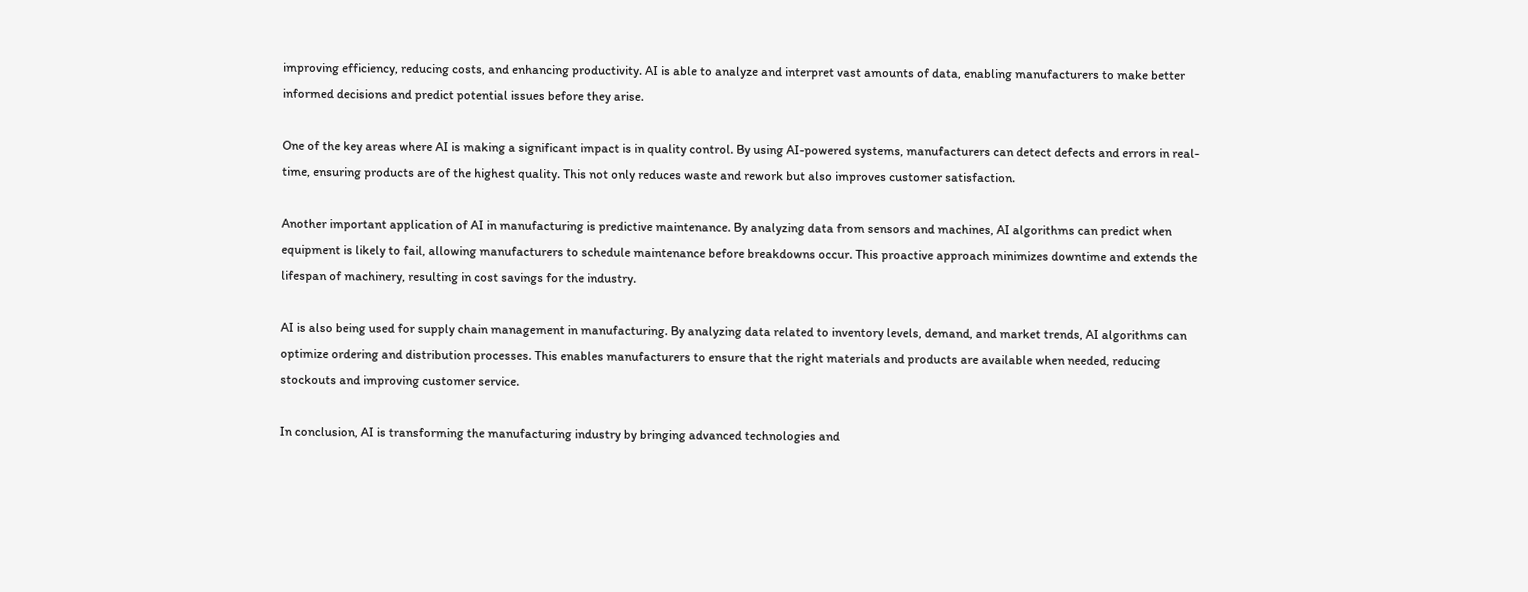improving efficiency, reducing costs, and enhancing productivity. AI is able to analyze and interpret vast amounts of data, enabling manufacturers to make better informed decisions and predict potential issues before they arise.

One of the key areas where AI is making a significant impact is in quality control. By using AI-powered systems, manufacturers can detect defects and errors in real-time, ensuring products are of the highest quality. This not only reduces waste and rework but also improves customer satisfaction.

Another important application of AI in manufacturing is predictive maintenance. By analyzing data from sensors and machines, AI algorithms can predict when equipment is likely to fail, allowing manufacturers to schedule maintenance before breakdowns occur. This proactive approach minimizes downtime and extends the lifespan of machinery, resulting in cost savings for the industry.

AI is also being used for supply chain management in manufacturing. By analyzing data related to inventory levels, demand, and market trends, AI algorithms can optimize ordering and distribution processes. This enables manufacturers to ensure that the right materials and products are available when needed, reducing stockouts and improving customer service.

In conclusion, AI is transforming the manufacturing industry by bringing advanced technologies and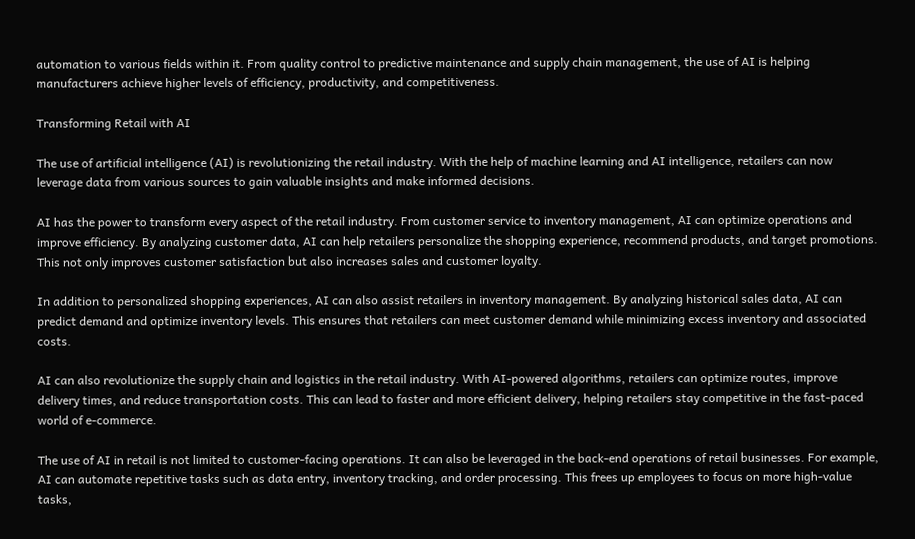automation to various fields within it. From quality control to predictive maintenance and supply chain management, the use of AI is helping manufacturers achieve higher levels of efficiency, productivity, and competitiveness.

Transforming Retail with AI

The use of artificial intelligence (AI) is revolutionizing the retail industry. With the help of machine learning and AI intelligence, retailers can now leverage data from various sources to gain valuable insights and make informed decisions.

AI has the power to transform every aspect of the retail industry. From customer service to inventory management, AI can optimize operations and improve efficiency. By analyzing customer data, AI can help retailers personalize the shopping experience, recommend products, and target promotions. This not only improves customer satisfaction but also increases sales and customer loyalty.

In addition to personalized shopping experiences, AI can also assist retailers in inventory management. By analyzing historical sales data, AI can predict demand and optimize inventory levels. This ensures that retailers can meet customer demand while minimizing excess inventory and associated costs.

AI can also revolutionize the supply chain and logistics in the retail industry. With AI-powered algorithms, retailers can optimize routes, improve delivery times, and reduce transportation costs. This can lead to faster and more efficient delivery, helping retailers stay competitive in the fast-paced world of e-commerce.

The use of AI in retail is not limited to customer-facing operations. It can also be leveraged in the back-end operations of retail businesses. For example, AI can automate repetitive tasks such as data entry, inventory tracking, and order processing. This frees up employees to focus on more high-value tasks,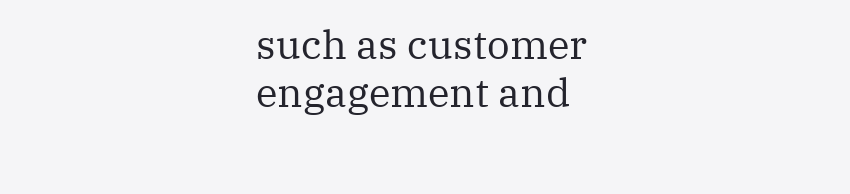such as customer engagement and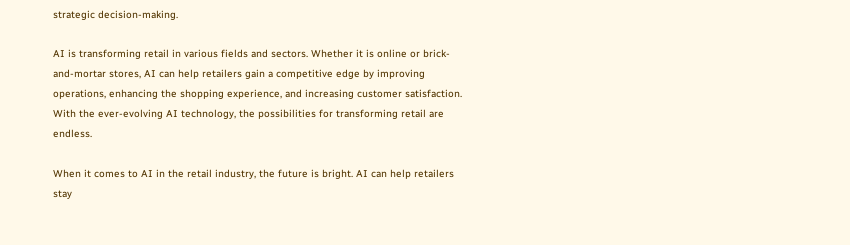strategic decision-making.

AI is transforming retail in various fields and sectors. Whether it is online or brick-and-mortar stores, AI can help retailers gain a competitive edge by improving operations, enhancing the shopping experience, and increasing customer satisfaction. With the ever-evolving AI technology, the possibilities for transforming retail are endless.

When it comes to AI in the retail industry, the future is bright. AI can help retailers stay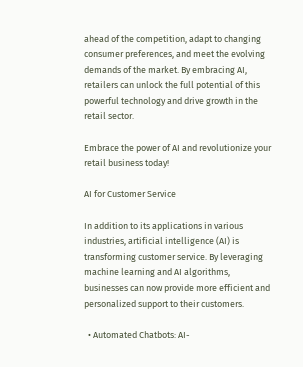ahead of the competition, adapt to changing consumer preferences, and meet the evolving demands of the market. By embracing AI, retailers can unlock the full potential of this powerful technology and drive growth in the retail sector.

Embrace the power of AI and revolutionize your retail business today!

AI for Customer Service

In addition to its applications in various industries, artificial intelligence (AI) is transforming customer service. By leveraging machine learning and AI algorithms, businesses can now provide more efficient and personalized support to their customers.

  • Automated Chatbots: AI-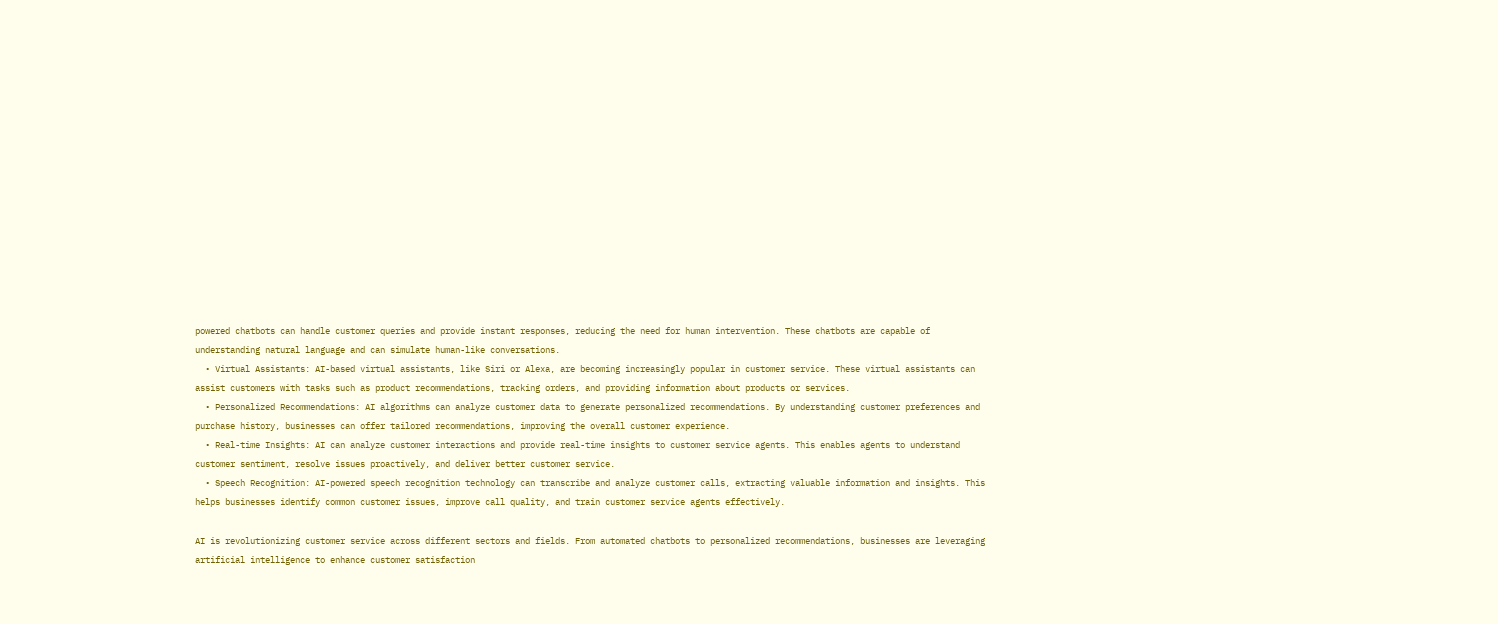powered chatbots can handle customer queries and provide instant responses, reducing the need for human intervention. These chatbots are capable of understanding natural language and can simulate human-like conversations.
  • Virtual Assistants: AI-based virtual assistants, like Siri or Alexa, are becoming increasingly popular in customer service. These virtual assistants can assist customers with tasks such as product recommendations, tracking orders, and providing information about products or services.
  • Personalized Recommendations: AI algorithms can analyze customer data to generate personalized recommendations. By understanding customer preferences and purchase history, businesses can offer tailored recommendations, improving the overall customer experience.
  • Real-time Insights: AI can analyze customer interactions and provide real-time insights to customer service agents. This enables agents to understand customer sentiment, resolve issues proactively, and deliver better customer service.
  • Speech Recognition: AI-powered speech recognition technology can transcribe and analyze customer calls, extracting valuable information and insights. This helps businesses identify common customer issues, improve call quality, and train customer service agents effectively.

AI is revolutionizing customer service across different sectors and fields. From automated chatbots to personalized recommendations, businesses are leveraging artificial intelligence to enhance customer satisfaction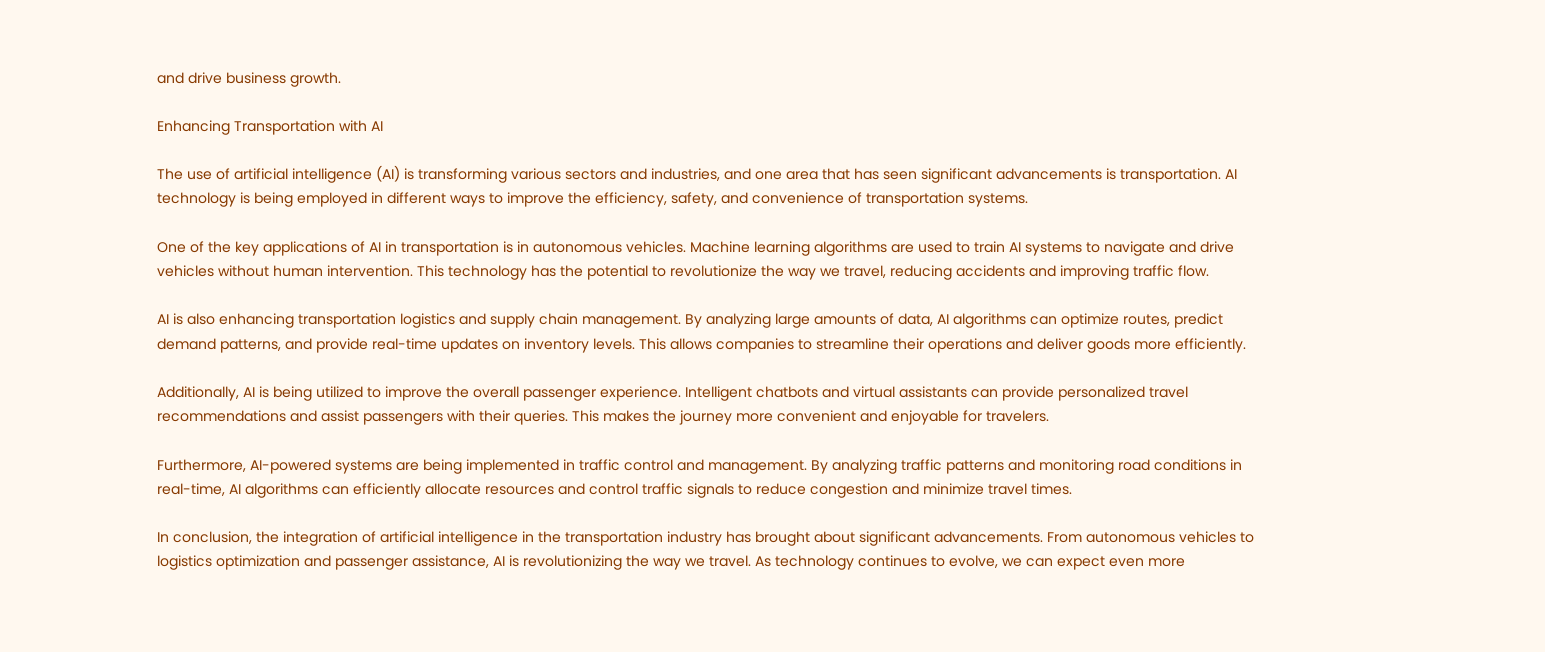and drive business growth.

Enhancing Transportation with AI

The use of artificial intelligence (AI) is transforming various sectors and industries, and one area that has seen significant advancements is transportation. AI technology is being employed in different ways to improve the efficiency, safety, and convenience of transportation systems.

One of the key applications of AI in transportation is in autonomous vehicles. Machine learning algorithms are used to train AI systems to navigate and drive vehicles without human intervention. This technology has the potential to revolutionize the way we travel, reducing accidents and improving traffic flow.

AI is also enhancing transportation logistics and supply chain management. By analyzing large amounts of data, AI algorithms can optimize routes, predict demand patterns, and provide real-time updates on inventory levels. This allows companies to streamline their operations and deliver goods more efficiently.

Additionally, AI is being utilized to improve the overall passenger experience. Intelligent chatbots and virtual assistants can provide personalized travel recommendations and assist passengers with their queries. This makes the journey more convenient and enjoyable for travelers.

Furthermore, AI-powered systems are being implemented in traffic control and management. By analyzing traffic patterns and monitoring road conditions in real-time, AI algorithms can efficiently allocate resources and control traffic signals to reduce congestion and minimize travel times.

In conclusion, the integration of artificial intelligence in the transportation industry has brought about significant advancements. From autonomous vehicles to logistics optimization and passenger assistance, AI is revolutionizing the way we travel. As technology continues to evolve, we can expect even more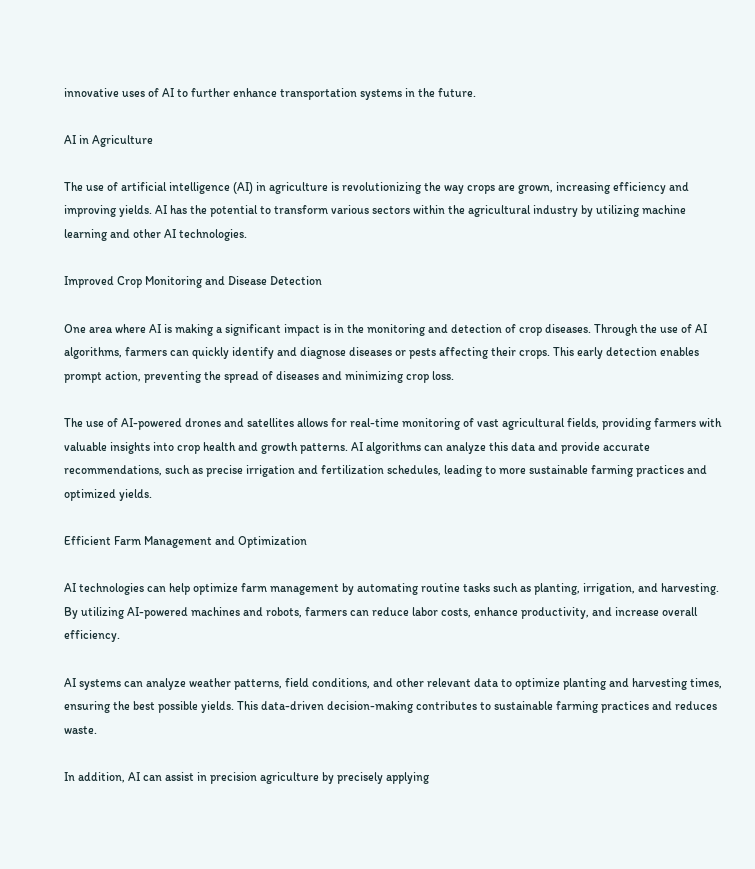innovative uses of AI to further enhance transportation systems in the future.

AI in Agriculture

The use of artificial intelligence (AI) in agriculture is revolutionizing the way crops are grown, increasing efficiency and improving yields. AI has the potential to transform various sectors within the agricultural industry by utilizing machine learning and other AI technologies.

Improved Crop Monitoring and Disease Detection

One area where AI is making a significant impact is in the monitoring and detection of crop diseases. Through the use of AI algorithms, farmers can quickly identify and diagnose diseases or pests affecting their crops. This early detection enables prompt action, preventing the spread of diseases and minimizing crop loss.

The use of AI-powered drones and satellites allows for real-time monitoring of vast agricultural fields, providing farmers with valuable insights into crop health and growth patterns. AI algorithms can analyze this data and provide accurate recommendations, such as precise irrigation and fertilization schedules, leading to more sustainable farming practices and optimized yields.

Efficient Farm Management and Optimization

AI technologies can help optimize farm management by automating routine tasks such as planting, irrigation, and harvesting. By utilizing AI-powered machines and robots, farmers can reduce labor costs, enhance productivity, and increase overall efficiency.

AI systems can analyze weather patterns, field conditions, and other relevant data to optimize planting and harvesting times, ensuring the best possible yields. This data-driven decision-making contributes to sustainable farming practices and reduces waste.

In addition, AI can assist in precision agriculture by precisely applying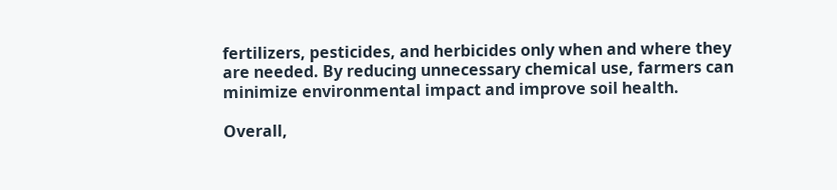fertilizers, pesticides, and herbicides only when and where they are needed. By reducing unnecessary chemical use, farmers can minimize environmental impact and improve soil health.

Overall,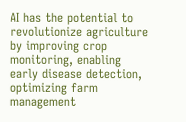AI has the potential to revolutionize agriculture by improving crop monitoring, enabling early disease detection, optimizing farm management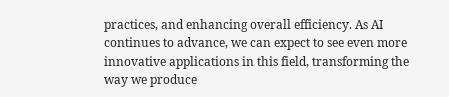practices, and enhancing overall efficiency. As AI continues to advance, we can expect to see even more innovative applications in this field, transforming the way we produce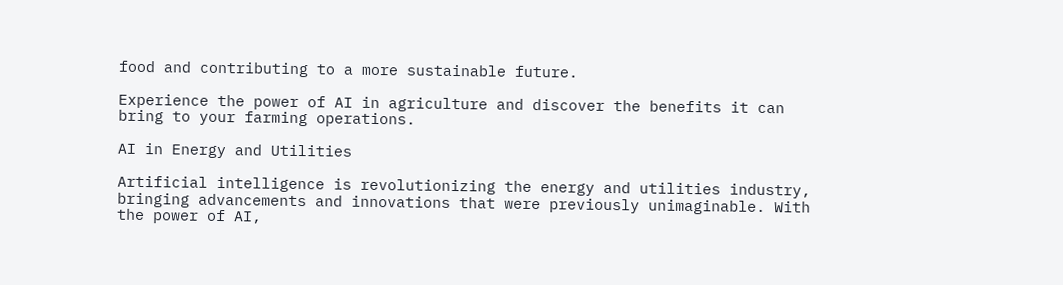food and contributing to a more sustainable future.

Experience the power of AI in agriculture and discover the benefits it can bring to your farming operations.

AI in Energy and Utilities

Artificial intelligence is revolutionizing the energy and utilities industry, bringing advancements and innovations that were previously unimaginable. With the power of AI,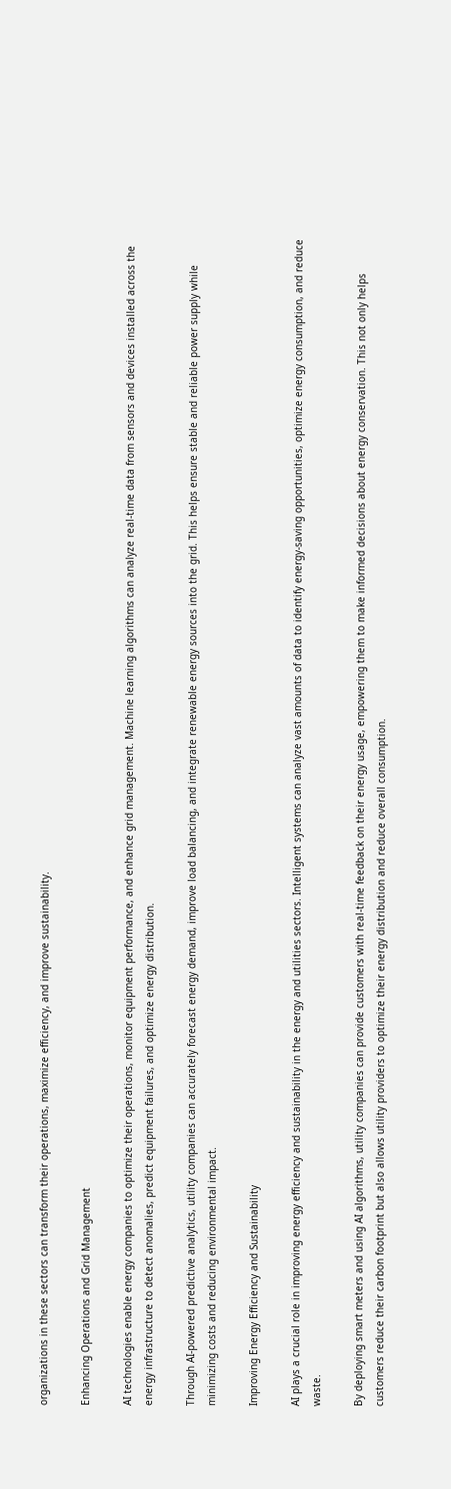organizations in these sectors can transform their operations, maximize efficiency, and improve sustainability.

Enhancing Operations and Grid Management

AI technologies enable energy companies to optimize their operations, monitor equipment performance, and enhance grid management. Machine learning algorithms can analyze real-time data from sensors and devices installed across the energy infrastructure to detect anomalies, predict equipment failures, and optimize energy distribution.

Through AI-powered predictive analytics, utility companies can accurately forecast energy demand, improve load balancing, and integrate renewable energy sources into the grid. This helps ensure stable and reliable power supply while minimizing costs and reducing environmental impact.

Improving Energy Efficiency and Sustainability

AI plays a crucial role in improving energy efficiency and sustainability in the energy and utilities sectors. Intelligent systems can analyze vast amounts of data to identify energy-saving opportunities, optimize energy consumption, and reduce waste.

By deploying smart meters and using AI algorithms, utility companies can provide customers with real-time feedback on their energy usage, empowering them to make informed decisions about energy conservation. This not only helps customers reduce their carbon footprint but also allows utility providers to optimize their energy distribution and reduce overall consumption.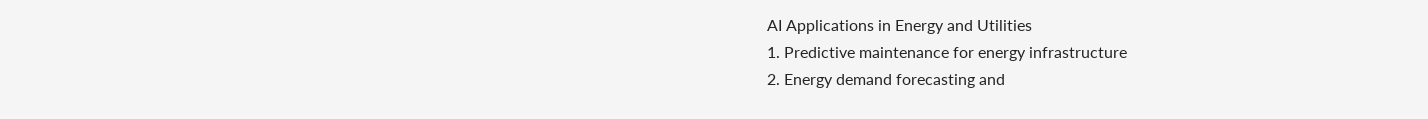AI Applications in Energy and Utilities
1. Predictive maintenance for energy infrastructure
2. Energy demand forecasting and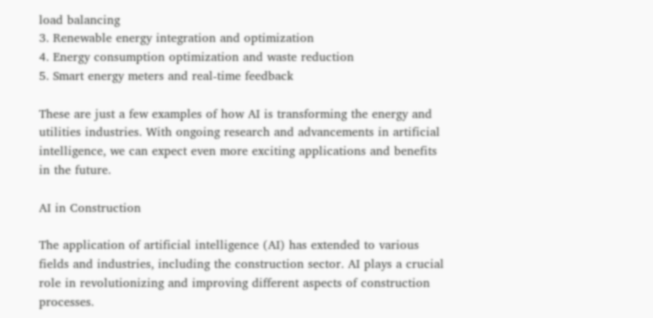load balancing
3. Renewable energy integration and optimization
4. Energy consumption optimization and waste reduction
5. Smart energy meters and real-time feedback

These are just a few examples of how AI is transforming the energy and utilities industries. With ongoing research and advancements in artificial intelligence, we can expect even more exciting applications and benefits in the future.

AI in Construction

The application of artificial intelligence (AI) has extended to various fields and industries, including the construction sector. AI plays a crucial role in revolutionizing and improving different aspects of construction processes.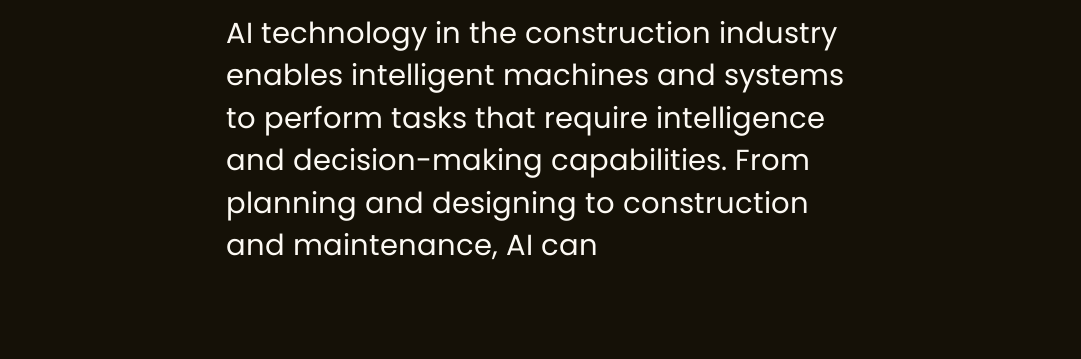AI technology in the construction industry enables intelligent machines and systems to perform tasks that require intelligence and decision-making capabilities. From planning and designing to construction and maintenance, AI can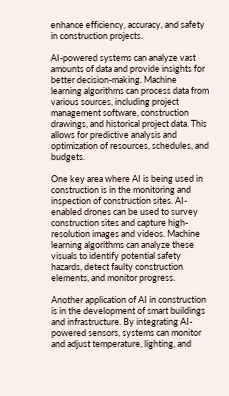enhance efficiency, accuracy, and safety in construction projects.

AI-powered systems can analyze vast amounts of data and provide insights for better decision-making. Machine learning algorithms can process data from various sources, including project management software, construction drawings, and historical project data. This allows for predictive analysis and optimization of resources, schedules, and budgets.

One key area where AI is being used in construction is in the monitoring and inspection of construction sites. AI-enabled drones can be used to survey construction sites and capture high-resolution images and videos. Machine learning algorithms can analyze these visuals to identify potential safety hazards, detect faulty construction elements, and monitor progress.

Another application of AI in construction is in the development of smart buildings and infrastructure. By integrating AI-powered sensors, systems can monitor and adjust temperature, lighting, and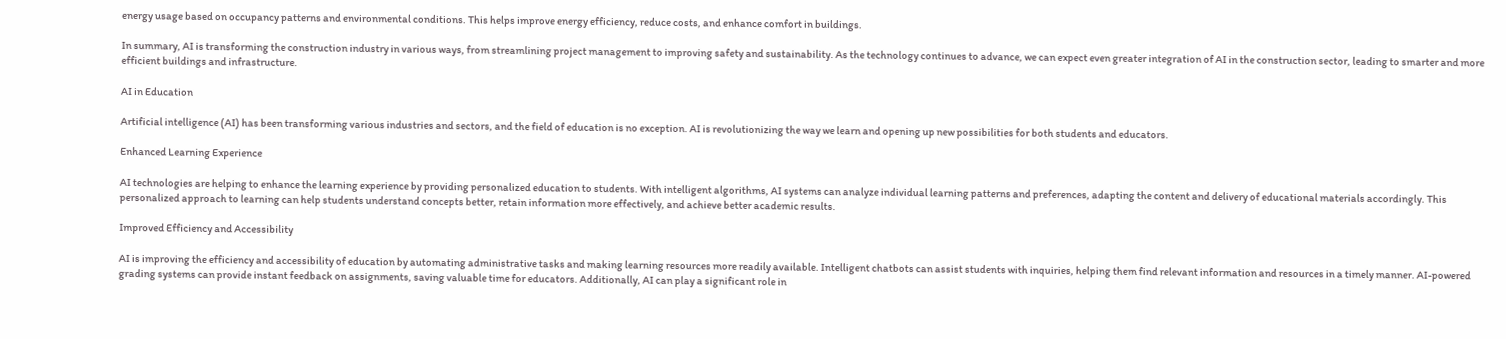energy usage based on occupancy patterns and environmental conditions. This helps improve energy efficiency, reduce costs, and enhance comfort in buildings.

In summary, AI is transforming the construction industry in various ways, from streamlining project management to improving safety and sustainability. As the technology continues to advance, we can expect even greater integration of AI in the construction sector, leading to smarter and more efficient buildings and infrastructure.

AI in Education

Artificial intelligence (AI) has been transforming various industries and sectors, and the field of education is no exception. AI is revolutionizing the way we learn and opening up new possibilities for both students and educators.

Enhanced Learning Experience

AI technologies are helping to enhance the learning experience by providing personalized education to students. With intelligent algorithms, AI systems can analyze individual learning patterns and preferences, adapting the content and delivery of educational materials accordingly. This personalized approach to learning can help students understand concepts better, retain information more effectively, and achieve better academic results.

Improved Efficiency and Accessibility

AI is improving the efficiency and accessibility of education by automating administrative tasks and making learning resources more readily available. Intelligent chatbots can assist students with inquiries, helping them find relevant information and resources in a timely manner. AI-powered grading systems can provide instant feedback on assignments, saving valuable time for educators. Additionally, AI can play a significant role in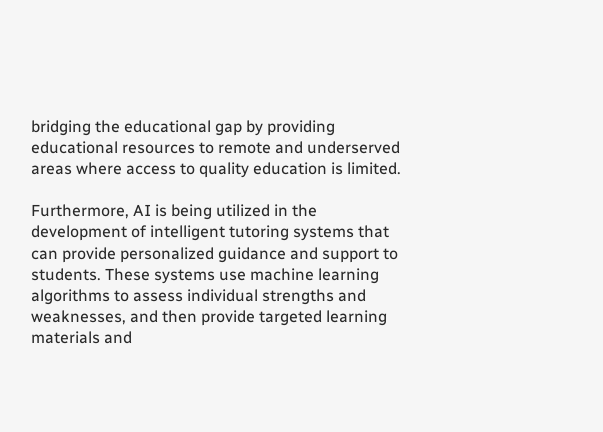bridging the educational gap by providing educational resources to remote and underserved areas where access to quality education is limited.

Furthermore, AI is being utilized in the development of intelligent tutoring systems that can provide personalized guidance and support to students. These systems use machine learning algorithms to assess individual strengths and weaknesses, and then provide targeted learning materials and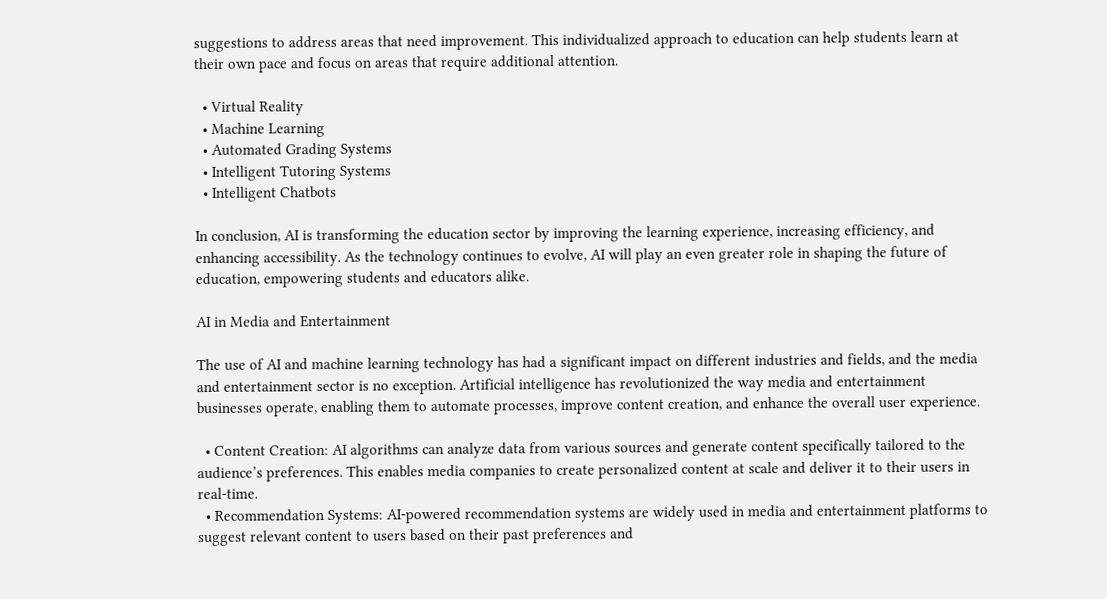suggestions to address areas that need improvement. This individualized approach to education can help students learn at their own pace and focus on areas that require additional attention.

  • Virtual Reality
  • Machine Learning
  • Automated Grading Systems
  • Intelligent Tutoring Systems
  • Intelligent Chatbots

In conclusion, AI is transforming the education sector by improving the learning experience, increasing efficiency, and enhancing accessibility. As the technology continues to evolve, AI will play an even greater role in shaping the future of education, empowering students and educators alike.

AI in Media and Entertainment

The use of AI and machine learning technology has had a significant impact on different industries and fields, and the media and entertainment sector is no exception. Artificial intelligence has revolutionized the way media and entertainment businesses operate, enabling them to automate processes, improve content creation, and enhance the overall user experience.

  • Content Creation: AI algorithms can analyze data from various sources and generate content specifically tailored to the audience’s preferences. This enables media companies to create personalized content at scale and deliver it to their users in real-time.
  • Recommendation Systems: AI-powered recommendation systems are widely used in media and entertainment platforms to suggest relevant content to users based on their past preferences and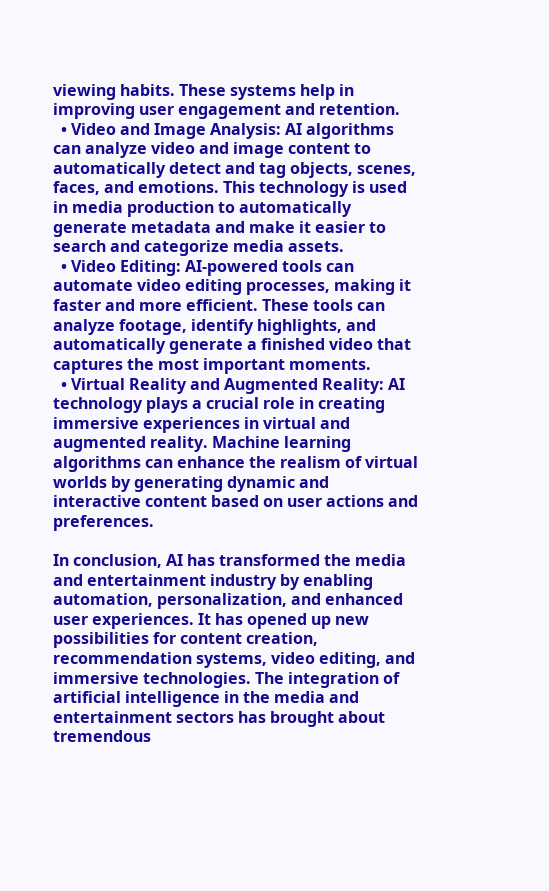viewing habits. These systems help in improving user engagement and retention.
  • Video and Image Analysis: AI algorithms can analyze video and image content to automatically detect and tag objects, scenes, faces, and emotions. This technology is used in media production to automatically generate metadata and make it easier to search and categorize media assets.
  • Video Editing: AI-powered tools can automate video editing processes, making it faster and more efficient. These tools can analyze footage, identify highlights, and automatically generate a finished video that captures the most important moments.
  • Virtual Reality and Augmented Reality: AI technology plays a crucial role in creating immersive experiences in virtual and augmented reality. Machine learning algorithms can enhance the realism of virtual worlds by generating dynamic and interactive content based on user actions and preferences.

In conclusion, AI has transformed the media and entertainment industry by enabling automation, personalization, and enhanced user experiences. It has opened up new possibilities for content creation, recommendation systems, video editing, and immersive technologies. The integration of artificial intelligence in the media and entertainment sectors has brought about tremendous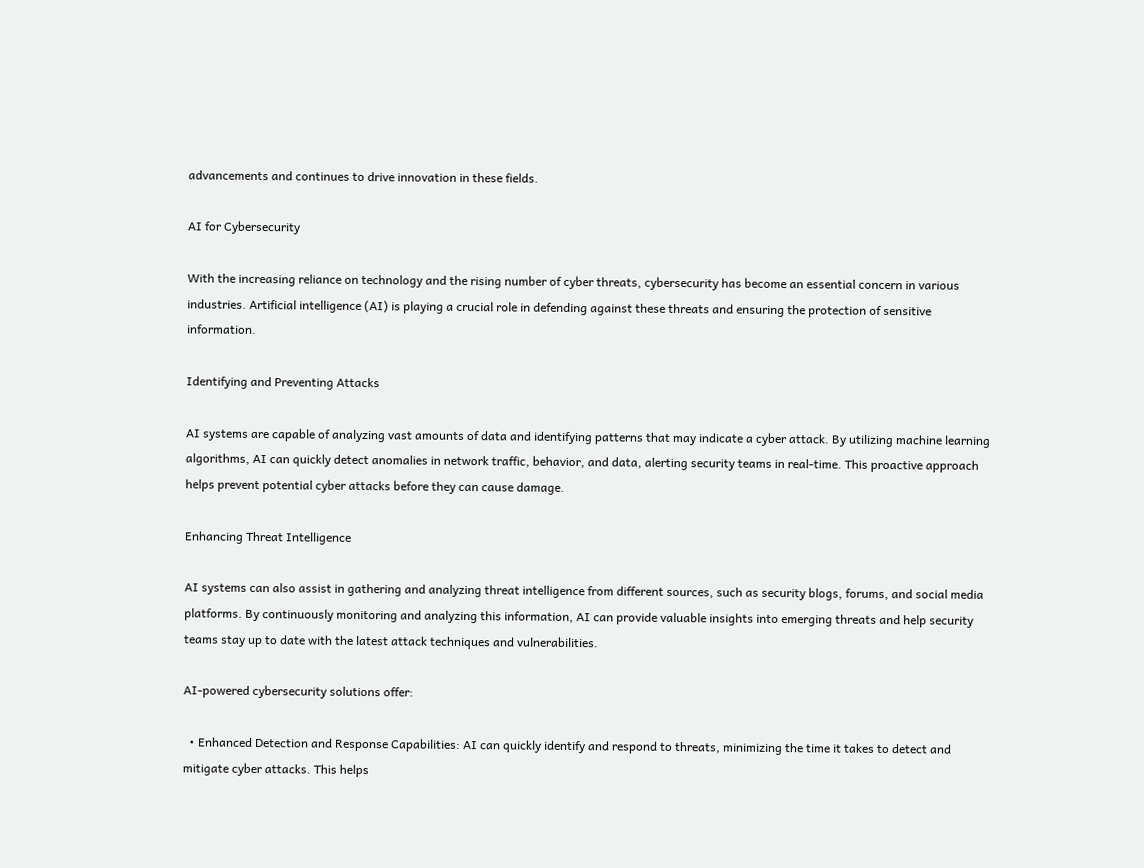advancements and continues to drive innovation in these fields.

AI for Cybersecurity

With the increasing reliance on technology and the rising number of cyber threats, cybersecurity has become an essential concern in various industries. Artificial intelligence (AI) is playing a crucial role in defending against these threats and ensuring the protection of sensitive information.

Identifying and Preventing Attacks

AI systems are capable of analyzing vast amounts of data and identifying patterns that may indicate a cyber attack. By utilizing machine learning algorithms, AI can quickly detect anomalies in network traffic, behavior, and data, alerting security teams in real-time. This proactive approach helps prevent potential cyber attacks before they can cause damage.

Enhancing Threat Intelligence

AI systems can also assist in gathering and analyzing threat intelligence from different sources, such as security blogs, forums, and social media platforms. By continuously monitoring and analyzing this information, AI can provide valuable insights into emerging threats and help security teams stay up to date with the latest attack techniques and vulnerabilities.

AI-powered cybersecurity solutions offer:

  • Enhanced Detection and Response Capabilities: AI can quickly identify and respond to threats, minimizing the time it takes to detect and mitigate cyber attacks. This helps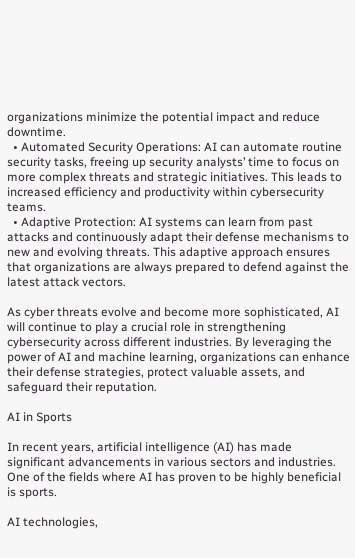organizations minimize the potential impact and reduce downtime.
  • Automated Security Operations: AI can automate routine security tasks, freeing up security analysts’ time to focus on more complex threats and strategic initiatives. This leads to increased efficiency and productivity within cybersecurity teams.
  • Adaptive Protection: AI systems can learn from past attacks and continuously adapt their defense mechanisms to new and evolving threats. This adaptive approach ensures that organizations are always prepared to defend against the latest attack vectors.

As cyber threats evolve and become more sophisticated, AI will continue to play a crucial role in strengthening cybersecurity across different industries. By leveraging the power of AI and machine learning, organizations can enhance their defense strategies, protect valuable assets, and safeguard their reputation.

AI in Sports

In recent years, artificial intelligence (AI) has made significant advancements in various sectors and industries. One of the fields where AI has proven to be highly beneficial is sports.

AI technologies,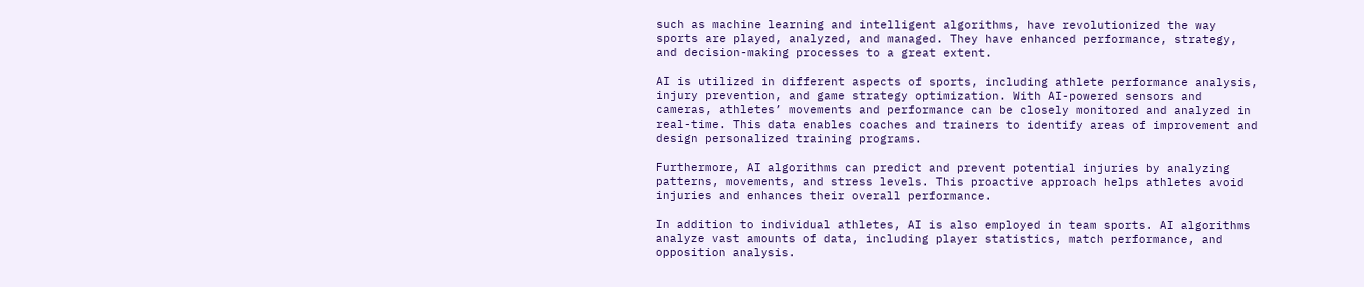such as machine learning and intelligent algorithms, have revolutionized the way sports are played, analyzed, and managed. They have enhanced performance, strategy, and decision-making processes to a great extent.

AI is utilized in different aspects of sports, including athlete performance analysis, injury prevention, and game strategy optimization. With AI-powered sensors and cameras, athletes’ movements and performance can be closely monitored and analyzed in real-time. This data enables coaches and trainers to identify areas of improvement and design personalized training programs.

Furthermore, AI algorithms can predict and prevent potential injuries by analyzing patterns, movements, and stress levels. This proactive approach helps athletes avoid injuries and enhances their overall performance.

In addition to individual athletes, AI is also employed in team sports. AI algorithms analyze vast amounts of data, including player statistics, match performance, and opposition analysis.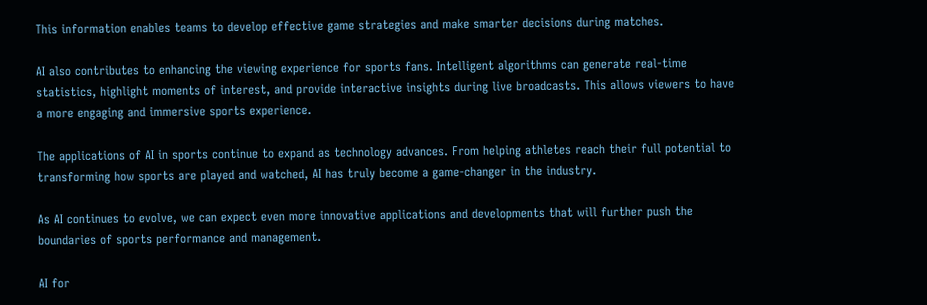This information enables teams to develop effective game strategies and make smarter decisions during matches.

AI also contributes to enhancing the viewing experience for sports fans. Intelligent algorithms can generate real-time statistics, highlight moments of interest, and provide interactive insights during live broadcasts. This allows viewers to have a more engaging and immersive sports experience.

The applications of AI in sports continue to expand as technology advances. From helping athletes reach their full potential to transforming how sports are played and watched, AI has truly become a game-changer in the industry.

As AI continues to evolve, we can expect even more innovative applications and developments that will further push the boundaries of sports performance and management.

AI for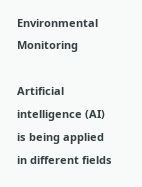Environmental Monitoring

Artificial intelligence (AI) is being applied in different fields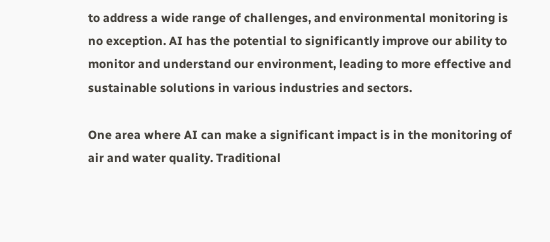to address a wide range of challenges, and environmental monitoring is no exception. AI has the potential to significantly improve our ability to monitor and understand our environment, leading to more effective and sustainable solutions in various industries and sectors.

One area where AI can make a significant impact is in the monitoring of air and water quality. Traditional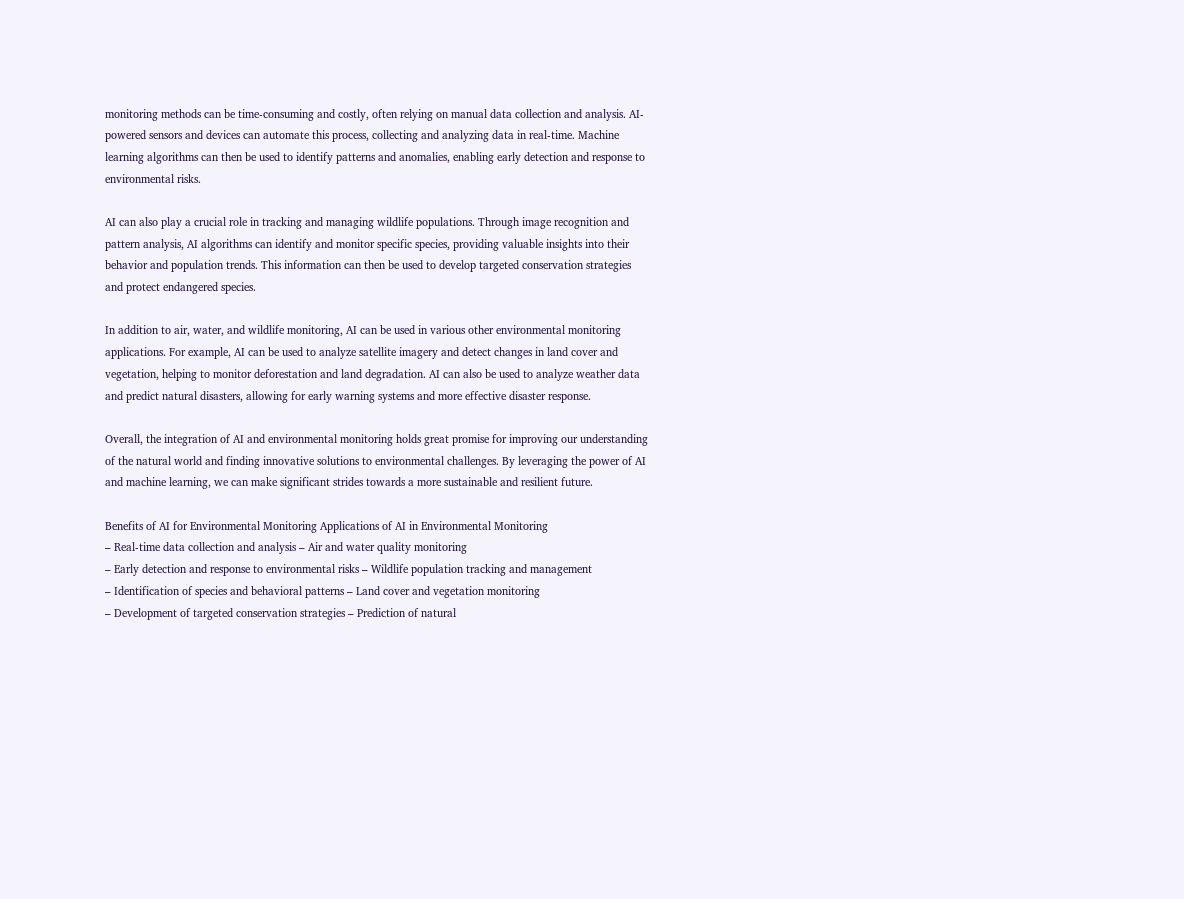monitoring methods can be time-consuming and costly, often relying on manual data collection and analysis. AI-powered sensors and devices can automate this process, collecting and analyzing data in real-time. Machine learning algorithms can then be used to identify patterns and anomalies, enabling early detection and response to environmental risks.

AI can also play a crucial role in tracking and managing wildlife populations. Through image recognition and pattern analysis, AI algorithms can identify and monitor specific species, providing valuable insights into their behavior and population trends. This information can then be used to develop targeted conservation strategies and protect endangered species.

In addition to air, water, and wildlife monitoring, AI can be used in various other environmental monitoring applications. For example, AI can be used to analyze satellite imagery and detect changes in land cover and vegetation, helping to monitor deforestation and land degradation. AI can also be used to analyze weather data and predict natural disasters, allowing for early warning systems and more effective disaster response.

Overall, the integration of AI and environmental monitoring holds great promise for improving our understanding of the natural world and finding innovative solutions to environmental challenges. By leveraging the power of AI and machine learning, we can make significant strides towards a more sustainable and resilient future.

Benefits of AI for Environmental Monitoring Applications of AI in Environmental Monitoring
– Real-time data collection and analysis – Air and water quality monitoring
– Early detection and response to environmental risks – Wildlife population tracking and management
– Identification of species and behavioral patterns – Land cover and vegetation monitoring
– Development of targeted conservation strategies – Prediction of natural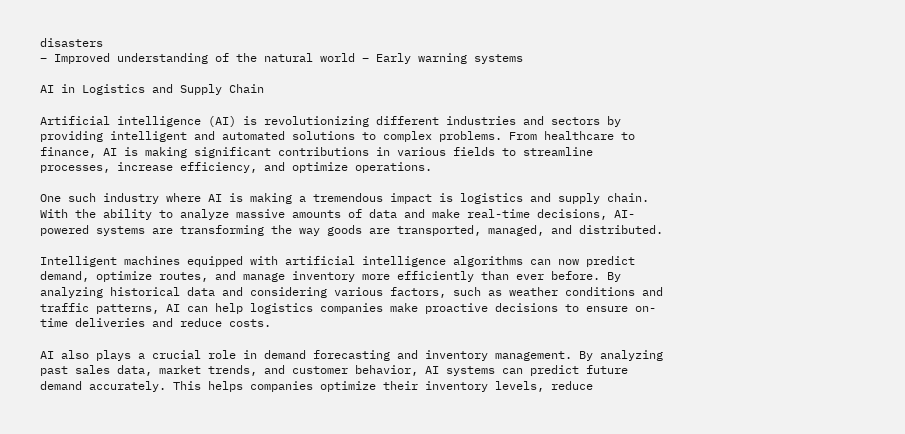disasters
– Improved understanding of the natural world – Early warning systems

AI in Logistics and Supply Chain

Artificial intelligence (AI) is revolutionizing different industries and sectors by providing intelligent and automated solutions to complex problems. From healthcare to finance, AI is making significant contributions in various fields to streamline processes, increase efficiency, and optimize operations.

One such industry where AI is making a tremendous impact is logistics and supply chain. With the ability to analyze massive amounts of data and make real-time decisions, AI-powered systems are transforming the way goods are transported, managed, and distributed.

Intelligent machines equipped with artificial intelligence algorithms can now predict demand, optimize routes, and manage inventory more efficiently than ever before. By analyzing historical data and considering various factors, such as weather conditions and traffic patterns, AI can help logistics companies make proactive decisions to ensure on-time deliveries and reduce costs.

AI also plays a crucial role in demand forecasting and inventory management. By analyzing past sales data, market trends, and customer behavior, AI systems can predict future demand accurately. This helps companies optimize their inventory levels, reduce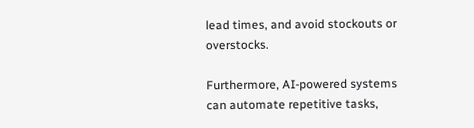lead times, and avoid stockouts or overstocks.

Furthermore, AI-powered systems can automate repetitive tasks,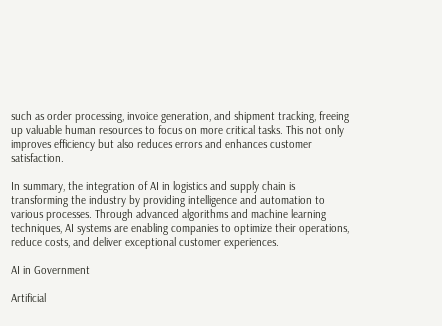such as order processing, invoice generation, and shipment tracking, freeing up valuable human resources to focus on more critical tasks. This not only improves efficiency but also reduces errors and enhances customer satisfaction.

In summary, the integration of AI in logistics and supply chain is transforming the industry by providing intelligence and automation to various processes. Through advanced algorithms and machine learning techniques, AI systems are enabling companies to optimize their operations, reduce costs, and deliver exceptional customer experiences.

AI in Government

Artificial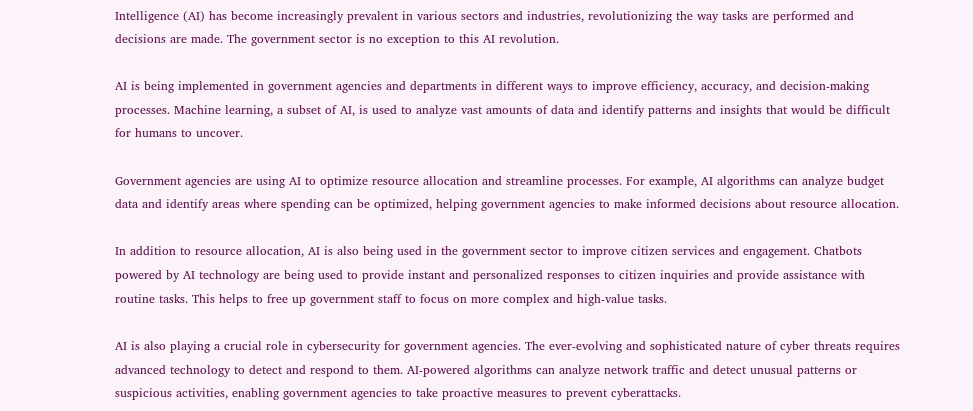Intelligence (AI) has become increasingly prevalent in various sectors and industries, revolutionizing the way tasks are performed and decisions are made. The government sector is no exception to this AI revolution.

AI is being implemented in government agencies and departments in different ways to improve efficiency, accuracy, and decision-making processes. Machine learning, a subset of AI, is used to analyze vast amounts of data and identify patterns and insights that would be difficult for humans to uncover.

Government agencies are using AI to optimize resource allocation and streamline processes. For example, AI algorithms can analyze budget data and identify areas where spending can be optimized, helping government agencies to make informed decisions about resource allocation.

In addition to resource allocation, AI is also being used in the government sector to improve citizen services and engagement. Chatbots powered by AI technology are being used to provide instant and personalized responses to citizen inquiries and provide assistance with routine tasks. This helps to free up government staff to focus on more complex and high-value tasks.

AI is also playing a crucial role in cybersecurity for government agencies. The ever-evolving and sophisticated nature of cyber threats requires advanced technology to detect and respond to them. AI-powered algorithms can analyze network traffic and detect unusual patterns or suspicious activities, enabling government agencies to take proactive measures to prevent cyberattacks.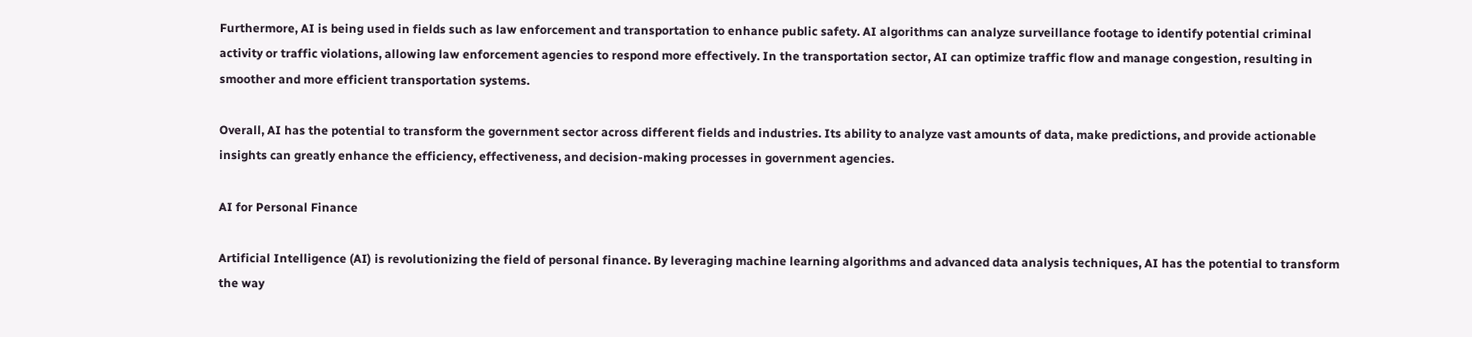Furthermore, AI is being used in fields such as law enforcement and transportation to enhance public safety. AI algorithms can analyze surveillance footage to identify potential criminal activity or traffic violations, allowing law enforcement agencies to respond more effectively. In the transportation sector, AI can optimize traffic flow and manage congestion, resulting in smoother and more efficient transportation systems.

Overall, AI has the potential to transform the government sector across different fields and industries. Its ability to analyze vast amounts of data, make predictions, and provide actionable insights can greatly enhance the efficiency, effectiveness, and decision-making processes in government agencies.

AI for Personal Finance

Artificial Intelligence (AI) is revolutionizing the field of personal finance. By leveraging machine learning algorithms and advanced data analysis techniques, AI has the potential to transform the way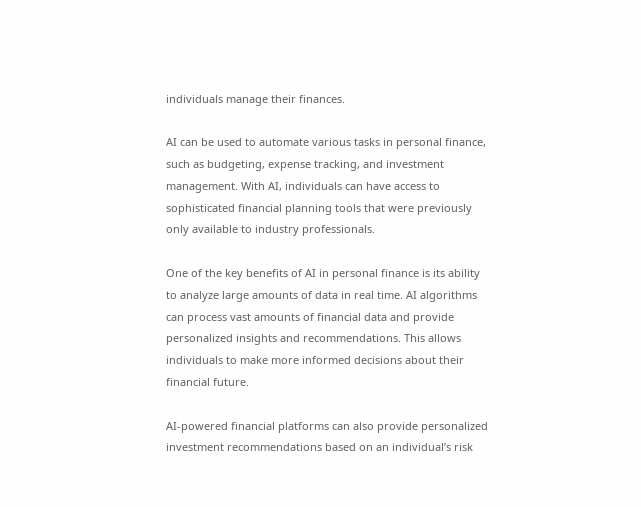individuals manage their finances.

AI can be used to automate various tasks in personal finance, such as budgeting, expense tracking, and investment management. With AI, individuals can have access to sophisticated financial planning tools that were previously only available to industry professionals.

One of the key benefits of AI in personal finance is its ability to analyze large amounts of data in real time. AI algorithms can process vast amounts of financial data and provide personalized insights and recommendations. This allows individuals to make more informed decisions about their financial future.

AI-powered financial platforms can also provide personalized investment recommendations based on an individual’s risk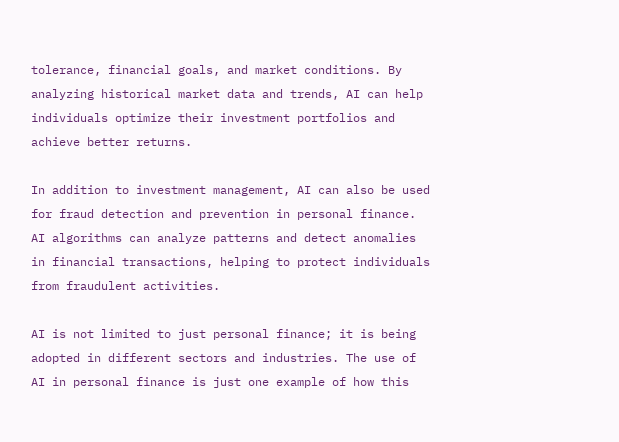tolerance, financial goals, and market conditions. By analyzing historical market data and trends, AI can help individuals optimize their investment portfolios and achieve better returns.

In addition to investment management, AI can also be used for fraud detection and prevention in personal finance. AI algorithms can analyze patterns and detect anomalies in financial transactions, helping to protect individuals from fraudulent activities.

AI is not limited to just personal finance; it is being adopted in different sectors and industries. The use of AI in personal finance is just one example of how this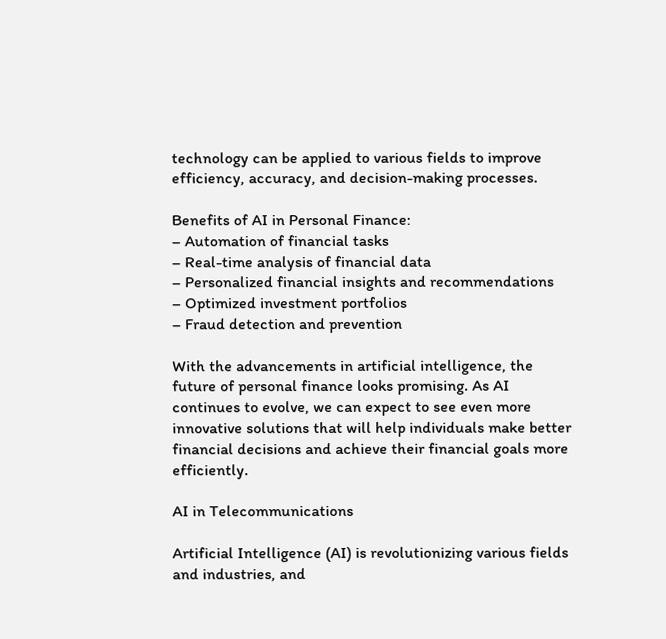technology can be applied to various fields to improve efficiency, accuracy, and decision-making processes.

Benefits of AI in Personal Finance:
– Automation of financial tasks
– Real-time analysis of financial data
– Personalized financial insights and recommendations
– Optimized investment portfolios
– Fraud detection and prevention

With the advancements in artificial intelligence, the future of personal finance looks promising. As AI continues to evolve, we can expect to see even more innovative solutions that will help individuals make better financial decisions and achieve their financial goals more efficiently.

AI in Telecommunications

Artificial Intelligence (AI) is revolutionizing various fields and industries, and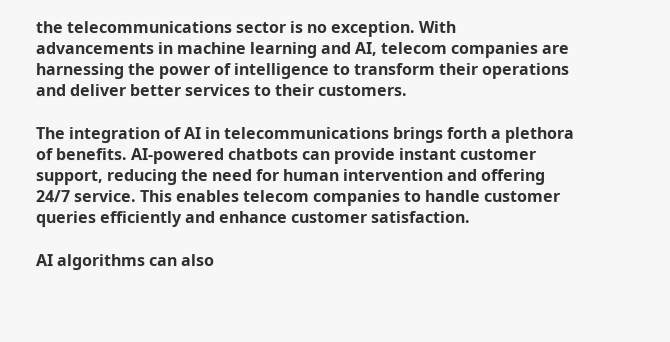the telecommunications sector is no exception. With advancements in machine learning and AI, telecom companies are harnessing the power of intelligence to transform their operations and deliver better services to their customers.

The integration of AI in telecommunications brings forth a plethora of benefits. AI-powered chatbots can provide instant customer support, reducing the need for human intervention and offering 24/7 service. This enables telecom companies to handle customer queries efficiently and enhance customer satisfaction.

AI algorithms can also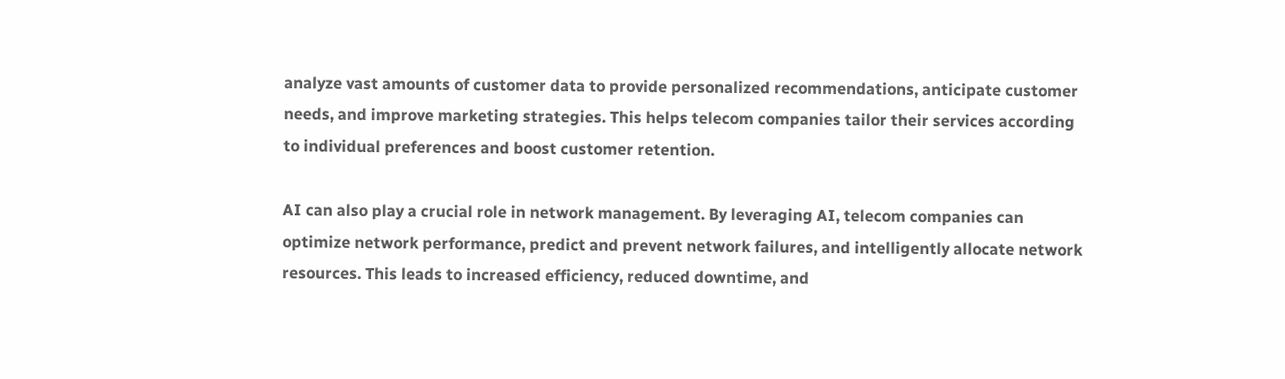analyze vast amounts of customer data to provide personalized recommendations, anticipate customer needs, and improve marketing strategies. This helps telecom companies tailor their services according to individual preferences and boost customer retention.

AI can also play a crucial role in network management. By leveraging AI, telecom companies can optimize network performance, predict and prevent network failures, and intelligently allocate network resources. This leads to increased efficiency, reduced downtime, and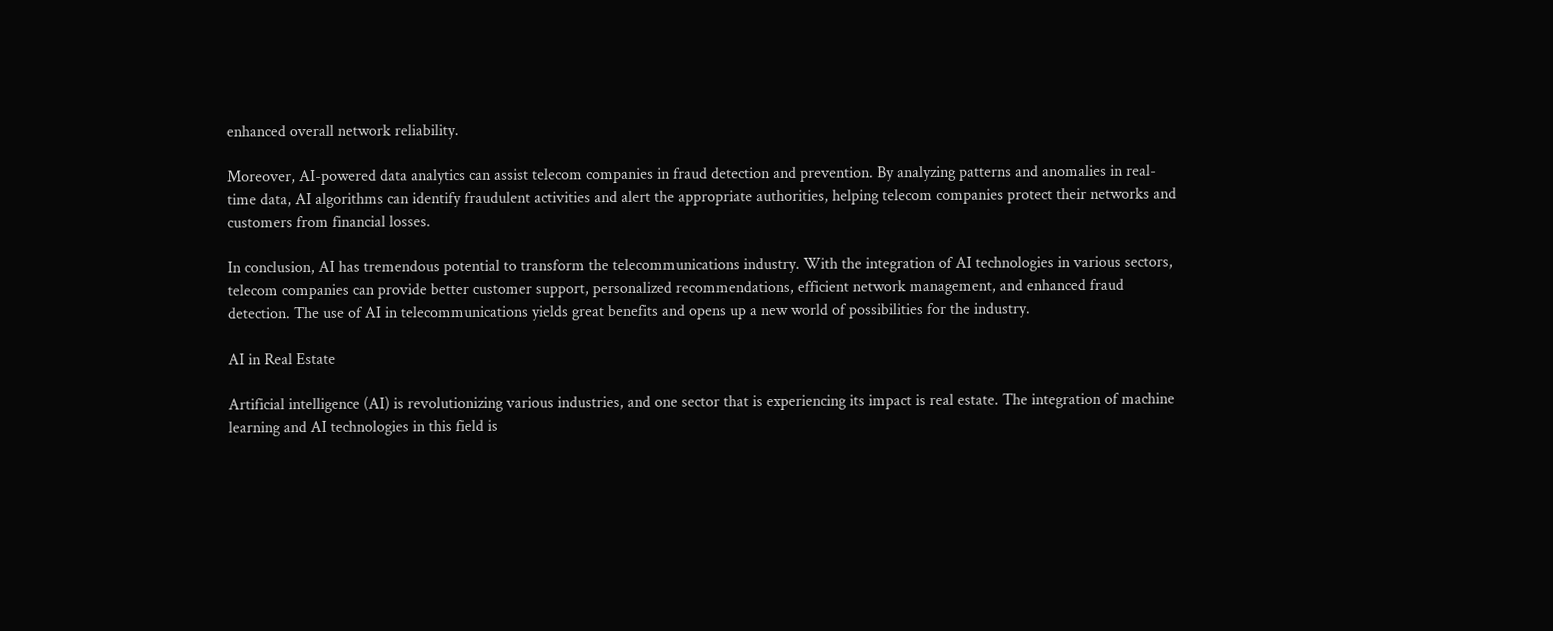enhanced overall network reliability.

Moreover, AI-powered data analytics can assist telecom companies in fraud detection and prevention. By analyzing patterns and anomalies in real-time data, AI algorithms can identify fraudulent activities and alert the appropriate authorities, helping telecom companies protect their networks and customers from financial losses.

In conclusion, AI has tremendous potential to transform the telecommunications industry. With the integration of AI technologies in various sectors, telecom companies can provide better customer support, personalized recommendations, efficient network management, and enhanced fraud detection. The use of AI in telecommunications yields great benefits and opens up a new world of possibilities for the industry.

AI in Real Estate

Artificial intelligence (AI) is revolutionizing various industries, and one sector that is experiencing its impact is real estate. The integration of machine learning and AI technologies in this field is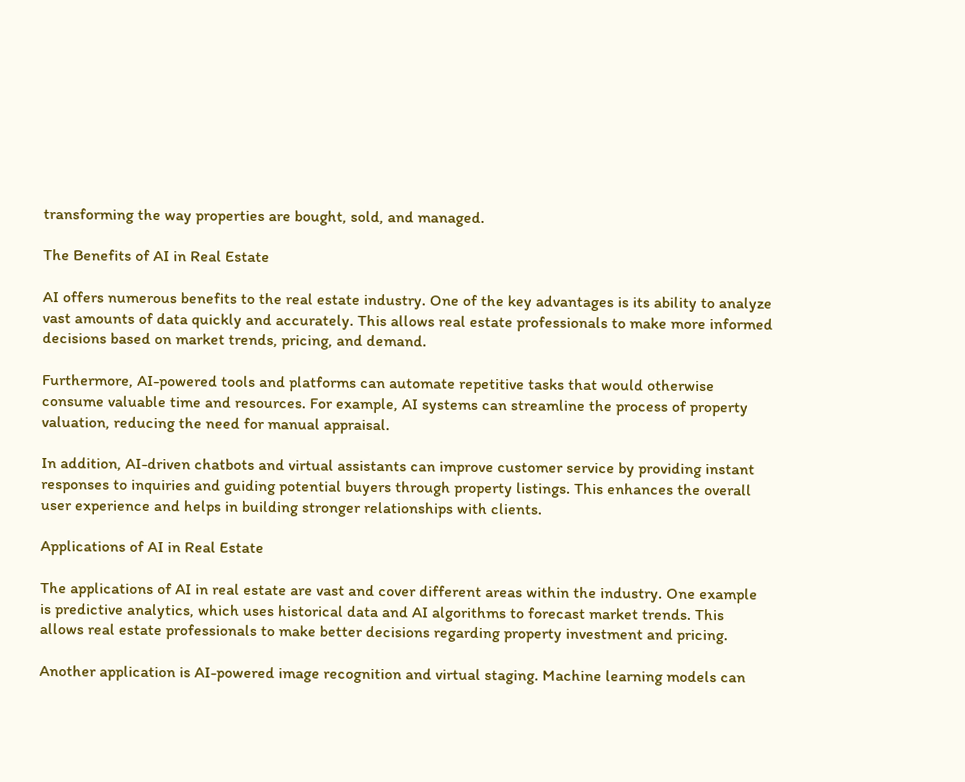transforming the way properties are bought, sold, and managed.

The Benefits of AI in Real Estate

AI offers numerous benefits to the real estate industry. One of the key advantages is its ability to analyze vast amounts of data quickly and accurately. This allows real estate professionals to make more informed decisions based on market trends, pricing, and demand.

Furthermore, AI-powered tools and platforms can automate repetitive tasks that would otherwise consume valuable time and resources. For example, AI systems can streamline the process of property valuation, reducing the need for manual appraisal.

In addition, AI-driven chatbots and virtual assistants can improve customer service by providing instant responses to inquiries and guiding potential buyers through property listings. This enhances the overall user experience and helps in building stronger relationships with clients.

Applications of AI in Real Estate

The applications of AI in real estate are vast and cover different areas within the industry. One example is predictive analytics, which uses historical data and AI algorithms to forecast market trends. This allows real estate professionals to make better decisions regarding property investment and pricing.

Another application is AI-powered image recognition and virtual staging. Machine learning models can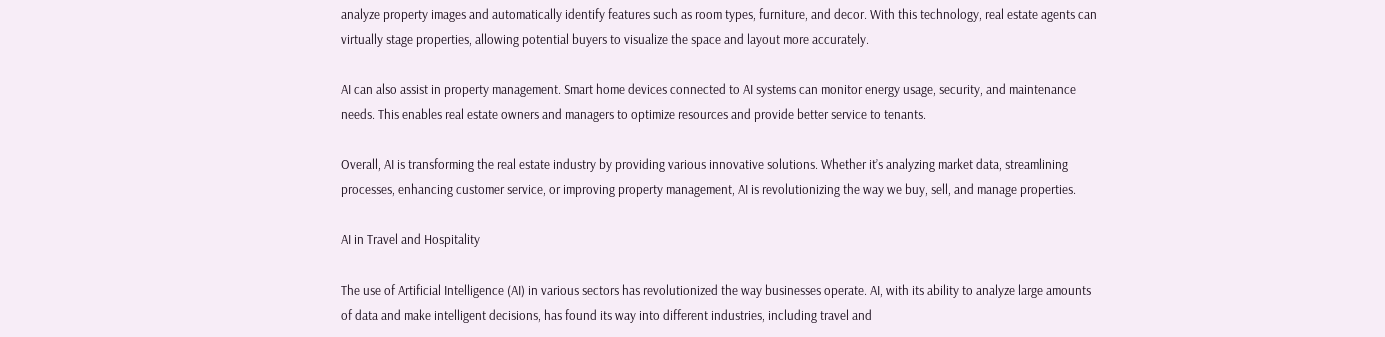analyze property images and automatically identify features such as room types, furniture, and decor. With this technology, real estate agents can virtually stage properties, allowing potential buyers to visualize the space and layout more accurately.

AI can also assist in property management. Smart home devices connected to AI systems can monitor energy usage, security, and maintenance needs. This enables real estate owners and managers to optimize resources and provide better service to tenants.

Overall, AI is transforming the real estate industry by providing various innovative solutions. Whether it’s analyzing market data, streamlining processes, enhancing customer service, or improving property management, AI is revolutionizing the way we buy, sell, and manage properties.

AI in Travel and Hospitality

The use of Artificial Intelligence (AI) in various sectors has revolutionized the way businesses operate. AI, with its ability to analyze large amounts of data and make intelligent decisions, has found its way into different industries, including travel and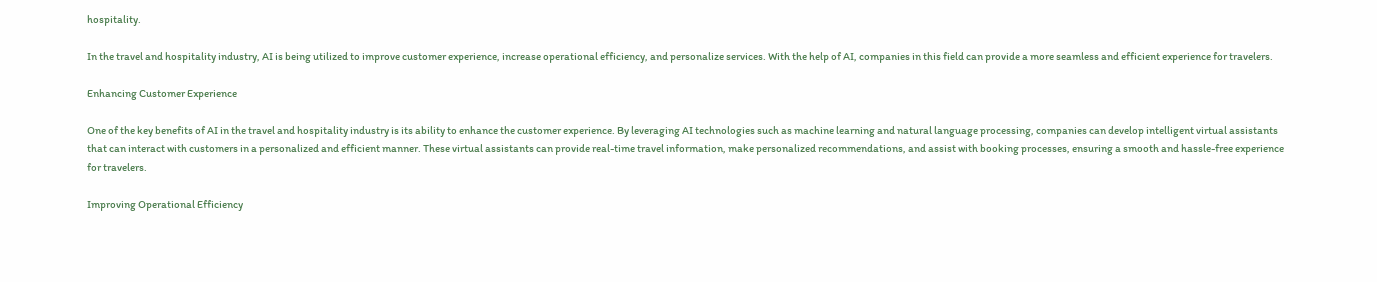hospitality.

In the travel and hospitality industry, AI is being utilized to improve customer experience, increase operational efficiency, and personalize services. With the help of AI, companies in this field can provide a more seamless and efficient experience for travelers.

Enhancing Customer Experience

One of the key benefits of AI in the travel and hospitality industry is its ability to enhance the customer experience. By leveraging AI technologies such as machine learning and natural language processing, companies can develop intelligent virtual assistants that can interact with customers in a personalized and efficient manner. These virtual assistants can provide real-time travel information, make personalized recommendations, and assist with booking processes, ensuring a smooth and hassle-free experience for travelers.

Improving Operational Efficiency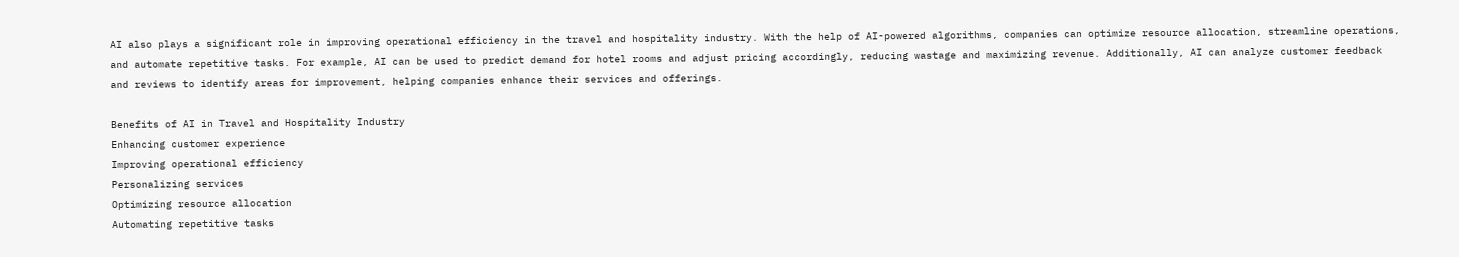AI also plays a significant role in improving operational efficiency in the travel and hospitality industry. With the help of AI-powered algorithms, companies can optimize resource allocation, streamline operations, and automate repetitive tasks. For example, AI can be used to predict demand for hotel rooms and adjust pricing accordingly, reducing wastage and maximizing revenue. Additionally, AI can analyze customer feedback and reviews to identify areas for improvement, helping companies enhance their services and offerings.

Benefits of AI in Travel and Hospitality Industry
Enhancing customer experience
Improving operational efficiency
Personalizing services
Optimizing resource allocation
Automating repetitive tasks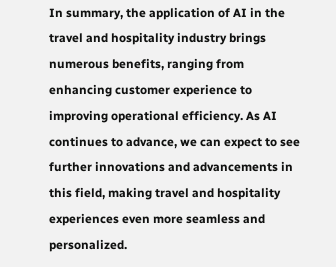In summary, the application of AI in the travel and hospitality industry brings numerous benefits, ranging from enhancing customer experience to improving operational efficiency. As AI continues to advance, we can expect to see further innovations and advancements in this field, making travel and hospitality experiences even more seamless and personalized.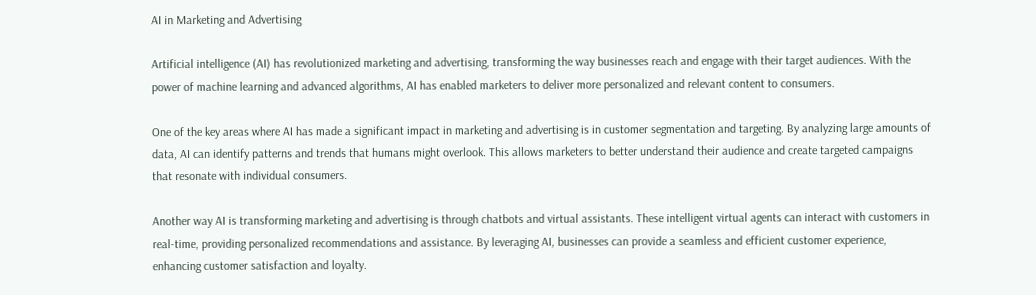AI in Marketing and Advertising

Artificial intelligence (AI) has revolutionized marketing and advertising, transforming the way businesses reach and engage with their target audiences. With the power of machine learning and advanced algorithms, AI has enabled marketers to deliver more personalized and relevant content to consumers.

One of the key areas where AI has made a significant impact in marketing and advertising is in customer segmentation and targeting. By analyzing large amounts of data, AI can identify patterns and trends that humans might overlook. This allows marketers to better understand their audience and create targeted campaigns that resonate with individual consumers.

Another way AI is transforming marketing and advertising is through chatbots and virtual assistants. These intelligent virtual agents can interact with customers in real-time, providing personalized recommendations and assistance. By leveraging AI, businesses can provide a seamless and efficient customer experience, enhancing customer satisfaction and loyalty.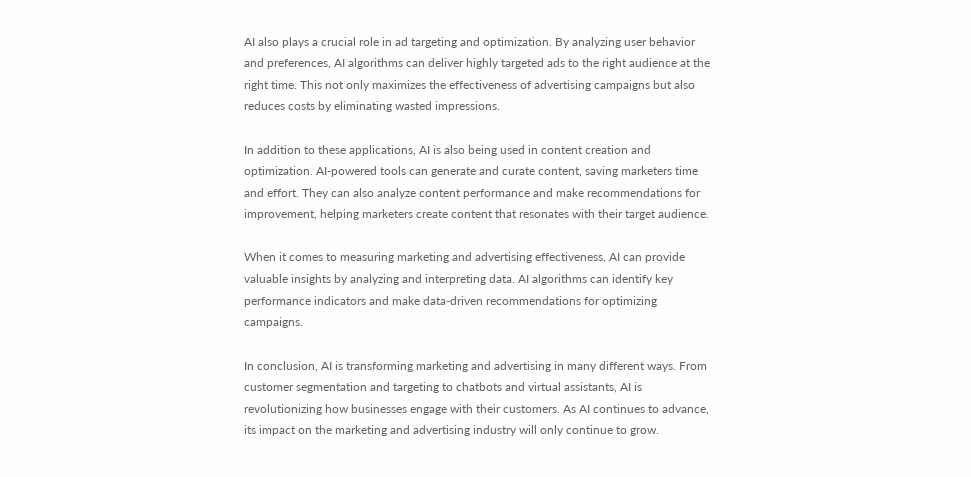AI also plays a crucial role in ad targeting and optimization. By analyzing user behavior and preferences, AI algorithms can deliver highly targeted ads to the right audience at the right time. This not only maximizes the effectiveness of advertising campaigns but also reduces costs by eliminating wasted impressions.

In addition to these applications, AI is also being used in content creation and optimization. AI-powered tools can generate and curate content, saving marketers time and effort. They can also analyze content performance and make recommendations for improvement, helping marketers create content that resonates with their target audience.

When it comes to measuring marketing and advertising effectiveness, AI can provide valuable insights by analyzing and interpreting data. AI algorithms can identify key performance indicators and make data-driven recommendations for optimizing campaigns.

In conclusion, AI is transforming marketing and advertising in many different ways. From customer segmentation and targeting to chatbots and virtual assistants, AI is revolutionizing how businesses engage with their customers. As AI continues to advance, its impact on the marketing and advertising industry will only continue to grow.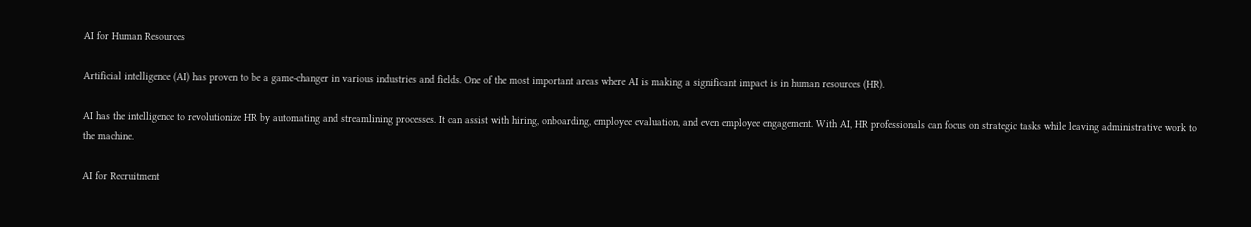AI for Human Resources

Artificial intelligence (AI) has proven to be a game-changer in various industries and fields. One of the most important areas where AI is making a significant impact is in human resources (HR).

AI has the intelligence to revolutionize HR by automating and streamlining processes. It can assist with hiring, onboarding, employee evaluation, and even employee engagement. With AI, HR professionals can focus on strategic tasks while leaving administrative work to the machine.

AI for Recruitment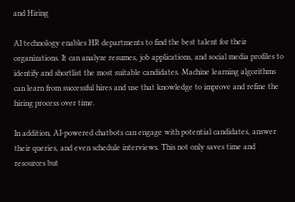and Hiring

AI technology enables HR departments to find the best talent for their organizations. It can analyze resumes, job applications, and social media profiles to identify and shortlist the most suitable candidates. Machine learning algorithms can learn from successful hires and use that knowledge to improve and refine the hiring process over time.

In addition, AI-powered chatbots can engage with potential candidates, answer their queries, and even schedule interviews. This not only saves time and resources but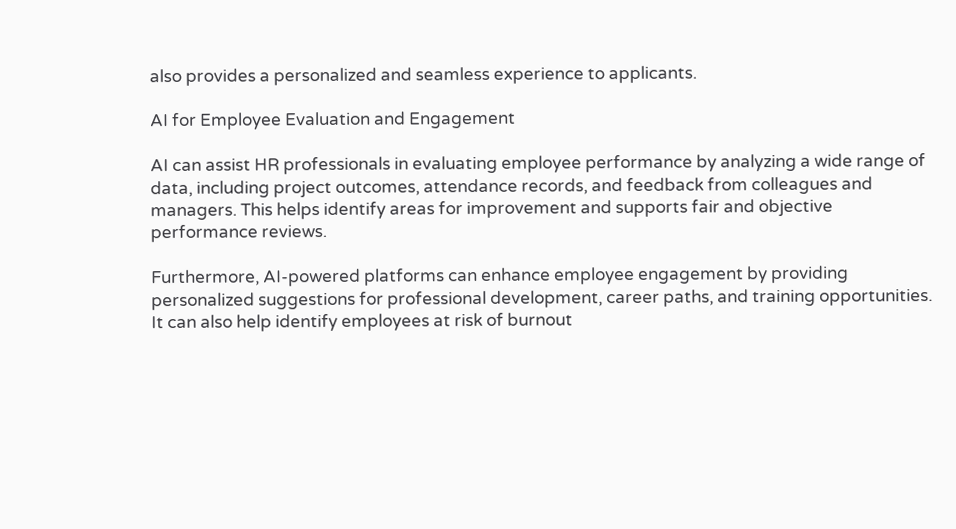also provides a personalized and seamless experience to applicants.

AI for Employee Evaluation and Engagement

AI can assist HR professionals in evaluating employee performance by analyzing a wide range of data, including project outcomes, attendance records, and feedback from colleagues and managers. This helps identify areas for improvement and supports fair and objective performance reviews.

Furthermore, AI-powered platforms can enhance employee engagement by providing personalized suggestions for professional development, career paths, and training opportunities. It can also help identify employees at risk of burnout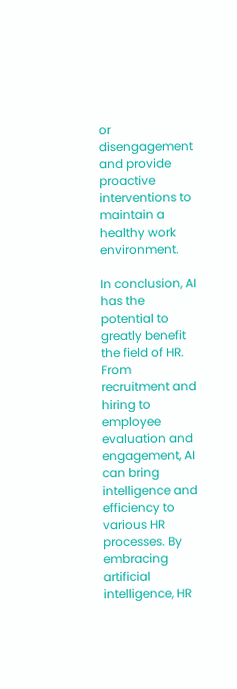or disengagement and provide proactive interventions to maintain a healthy work environment.

In conclusion, AI has the potential to greatly benefit the field of HR. From recruitment and hiring to employee evaluation and engagement, AI can bring intelligence and efficiency to various HR processes. By embracing artificial intelligence, HR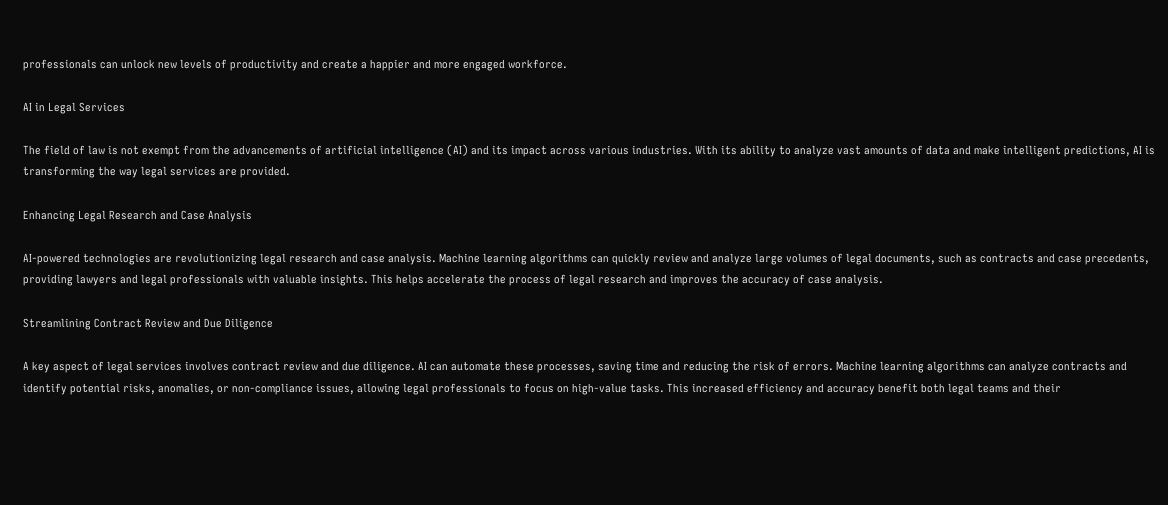professionals can unlock new levels of productivity and create a happier and more engaged workforce.

AI in Legal Services

The field of law is not exempt from the advancements of artificial intelligence (AI) and its impact across various industries. With its ability to analyze vast amounts of data and make intelligent predictions, AI is transforming the way legal services are provided.

Enhancing Legal Research and Case Analysis

AI-powered technologies are revolutionizing legal research and case analysis. Machine learning algorithms can quickly review and analyze large volumes of legal documents, such as contracts and case precedents, providing lawyers and legal professionals with valuable insights. This helps accelerate the process of legal research and improves the accuracy of case analysis.

Streamlining Contract Review and Due Diligence

A key aspect of legal services involves contract review and due diligence. AI can automate these processes, saving time and reducing the risk of errors. Machine learning algorithms can analyze contracts and identify potential risks, anomalies, or non-compliance issues, allowing legal professionals to focus on high-value tasks. This increased efficiency and accuracy benefit both legal teams and their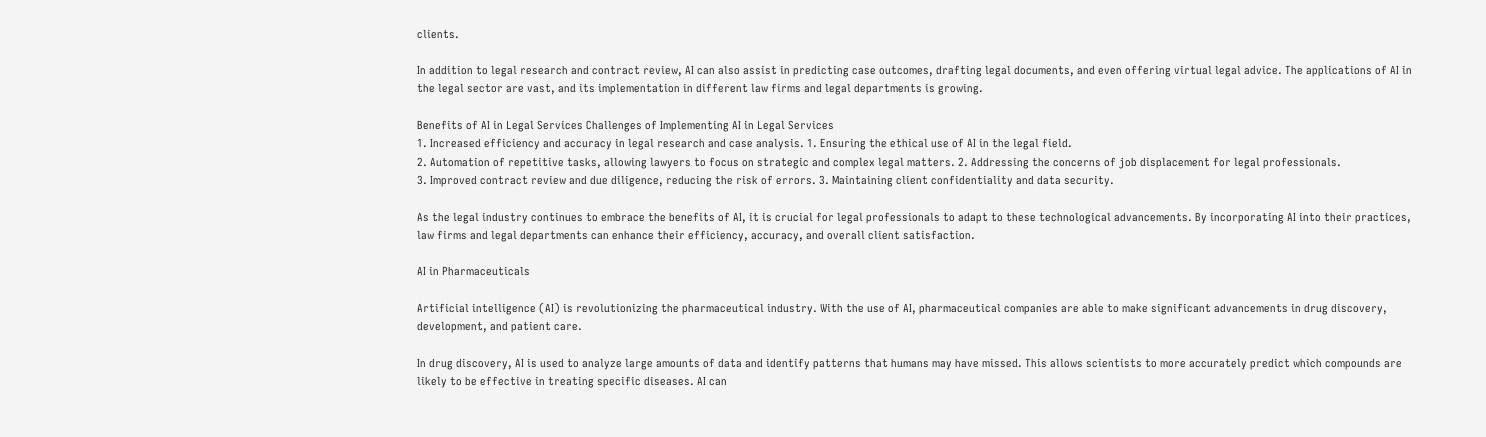clients.

In addition to legal research and contract review, AI can also assist in predicting case outcomes, drafting legal documents, and even offering virtual legal advice. The applications of AI in the legal sector are vast, and its implementation in different law firms and legal departments is growing.

Benefits of AI in Legal Services Challenges of Implementing AI in Legal Services
1. Increased efficiency and accuracy in legal research and case analysis. 1. Ensuring the ethical use of AI in the legal field.
2. Automation of repetitive tasks, allowing lawyers to focus on strategic and complex legal matters. 2. Addressing the concerns of job displacement for legal professionals.
3. Improved contract review and due diligence, reducing the risk of errors. 3. Maintaining client confidentiality and data security.

As the legal industry continues to embrace the benefits of AI, it is crucial for legal professionals to adapt to these technological advancements. By incorporating AI into their practices, law firms and legal departments can enhance their efficiency, accuracy, and overall client satisfaction.

AI in Pharmaceuticals

Artificial intelligence (AI) is revolutionizing the pharmaceutical industry. With the use of AI, pharmaceutical companies are able to make significant advancements in drug discovery, development, and patient care.

In drug discovery, AI is used to analyze large amounts of data and identify patterns that humans may have missed. This allows scientists to more accurately predict which compounds are likely to be effective in treating specific diseases. AI can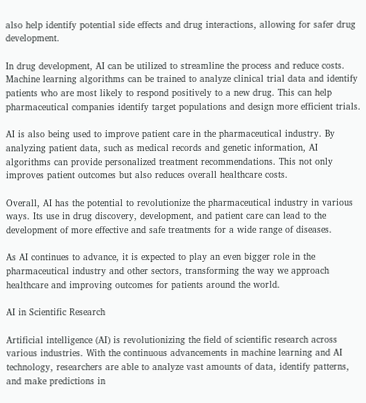also help identify potential side effects and drug interactions, allowing for safer drug development.

In drug development, AI can be utilized to streamline the process and reduce costs. Machine learning algorithms can be trained to analyze clinical trial data and identify patients who are most likely to respond positively to a new drug. This can help pharmaceutical companies identify target populations and design more efficient trials.

AI is also being used to improve patient care in the pharmaceutical industry. By analyzing patient data, such as medical records and genetic information, AI algorithms can provide personalized treatment recommendations. This not only improves patient outcomes but also reduces overall healthcare costs.

Overall, AI has the potential to revolutionize the pharmaceutical industry in various ways. Its use in drug discovery, development, and patient care can lead to the development of more effective and safe treatments for a wide range of diseases.

As AI continues to advance, it is expected to play an even bigger role in the pharmaceutical industry and other sectors, transforming the way we approach healthcare and improving outcomes for patients around the world.

AI in Scientific Research

Artificial intelligence (AI) is revolutionizing the field of scientific research across various industries. With the continuous advancements in machine learning and AI technology, researchers are able to analyze vast amounts of data, identify patterns, and make predictions in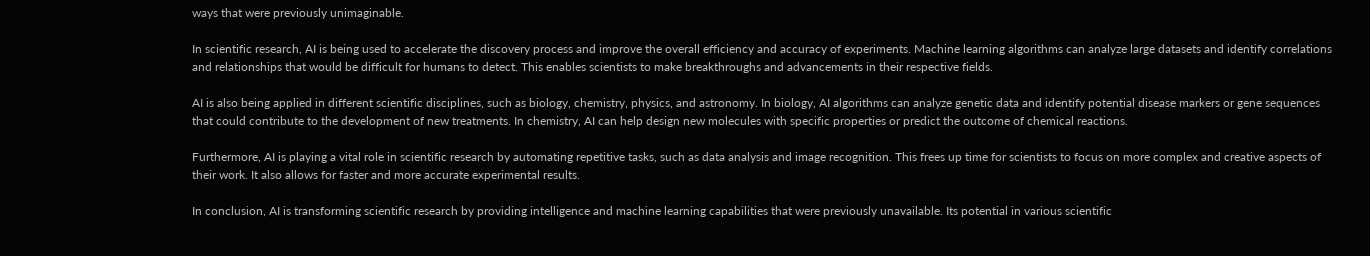ways that were previously unimaginable.

In scientific research, AI is being used to accelerate the discovery process and improve the overall efficiency and accuracy of experiments. Machine learning algorithms can analyze large datasets and identify correlations and relationships that would be difficult for humans to detect. This enables scientists to make breakthroughs and advancements in their respective fields.

AI is also being applied in different scientific disciplines, such as biology, chemistry, physics, and astronomy. In biology, AI algorithms can analyze genetic data and identify potential disease markers or gene sequences that could contribute to the development of new treatments. In chemistry, AI can help design new molecules with specific properties or predict the outcome of chemical reactions.

Furthermore, AI is playing a vital role in scientific research by automating repetitive tasks, such as data analysis and image recognition. This frees up time for scientists to focus on more complex and creative aspects of their work. It also allows for faster and more accurate experimental results.

In conclusion, AI is transforming scientific research by providing intelligence and machine learning capabilities that were previously unavailable. Its potential in various scientific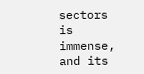sectors is immense, and its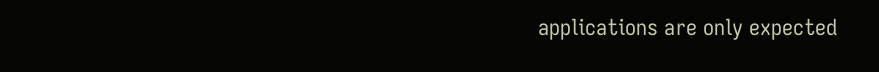applications are only expected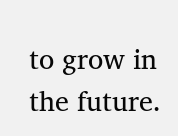to grow in the future.